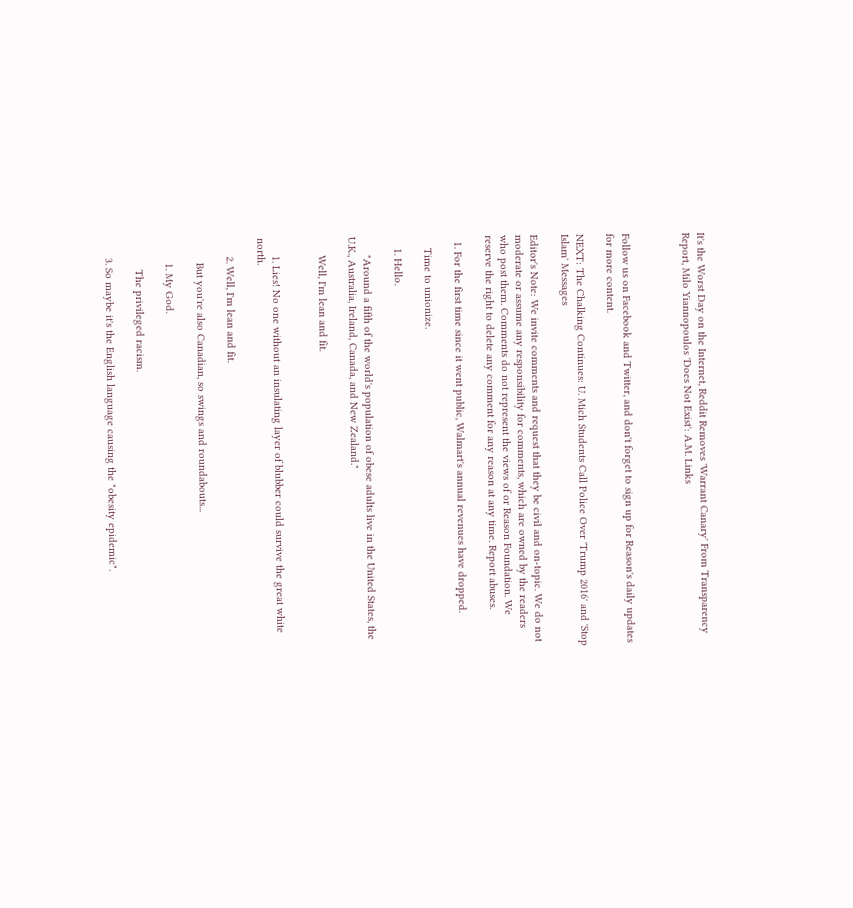It's the Worst Day on the Internet, Reddit Removes 'Warrant Canary' From Transparency Report, Milo Yiannopoulos 'Does Not Exist': A.M. Links



Follow us on Facebook and Twitter, and don't forget to sign up for Reason's daily updates for more content.

NEXT: The Chalking Continues: U. Mich Students Call Police Over 'Trump 2016' and 'Stop Islam' Messages

Editor's Note: We invite comments and request that they be civil and on-topic. We do not moderate or assume any responsibility for comments, which are owned by the readers who post them. Comments do not represent the views of or Reason Foundation. We reserve the right to delete any comment for any reason at any time. Report abuses.

  1. For the first time since it went public, Walmart's annual revenues have dropped.

    Time to unionize.

    1. Hello.

      "Around a fifth of the world's population of obese adults live in the United States, the U.K., Australia, Ireland, Canada, and New Zealand."

      Well, I'm lean and fit.


      1. Lies! No one without an insulating layer of blubber could survive the great white north.

      2. Well, I'm lean and fit.

        But you're also Canadian, so swings and roundabouts...

        1. My God.

          The privileged racism.

      3. So maybe it's the English language causing the "obesity epidemic".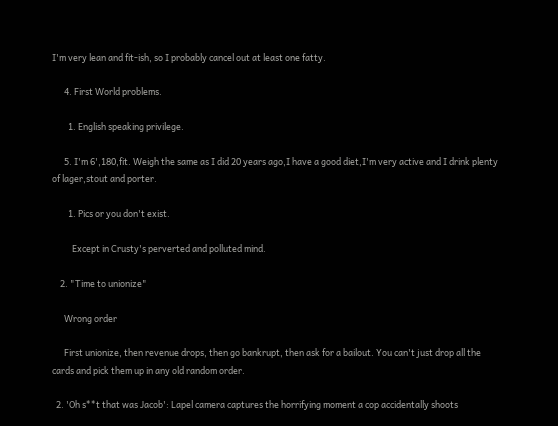I'm very lean and fit-ish, so I probably cancel out at least one fatty.

      4. First World problems.

        1. English speaking privilege.

      5. I'm 6',180,fit. Weigh the same as I did 20 years ago,I have a good diet,I'm very active and I drink plenty of lager,stout and porter.

        1. Pics or you don't exist.

          Except in Crusty's perverted and polluted mind.

    2. "Time to unionize"

      Wrong order

      First unionize, then revenue drops, then go bankrupt, then ask for a bailout. You can't just drop all the cards and pick them up in any old random order.

  2. 'Oh s**t that was Jacob': Lapel camera captures the horrifying moment a cop accidentally shoots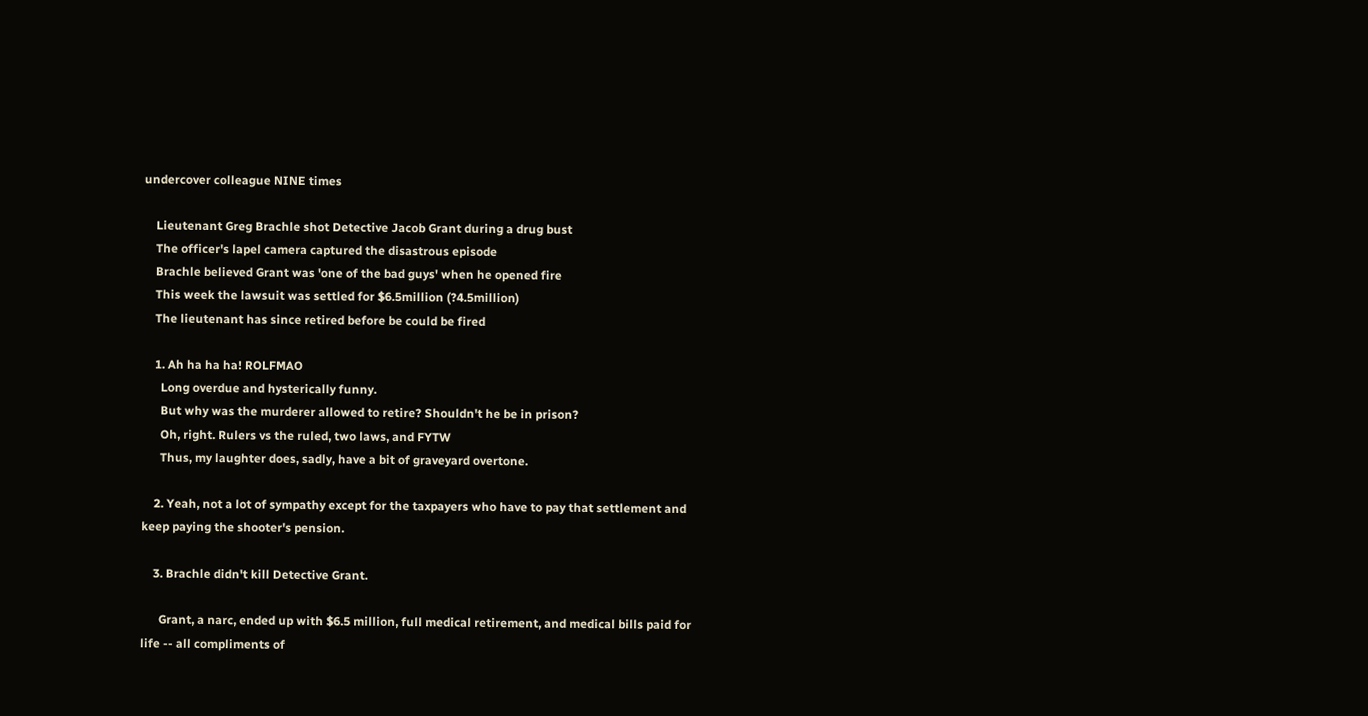undercover colleague NINE times

    Lieutenant Greg Brachle shot Detective Jacob Grant during a drug bust
    The officer's lapel camera captured the disastrous episode
    Brachle believed Grant was 'one of the bad guys' when he opened fire
    This week the lawsuit was settled for $6.5million (?4.5million)
    The lieutenant has since retired before be could be fired

    1. Ah ha ha ha! ROLFMAO
      Long overdue and hysterically funny.
      But why was the murderer allowed to retire? Shouldn't he be in prison?
      Oh, right. Rulers vs the ruled, two laws, and FYTW
      Thus, my laughter does, sadly, have a bit of graveyard overtone.

    2. Yeah, not a lot of sympathy except for the taxpayers who have to pay that settlement and keep paying the shooter's pension.

    3. Brachle didn't kill Detective Grant.

      Grant, a narc, ended up with $6.5 million, full medical retirement, and medical bills paid for life -- all compliments of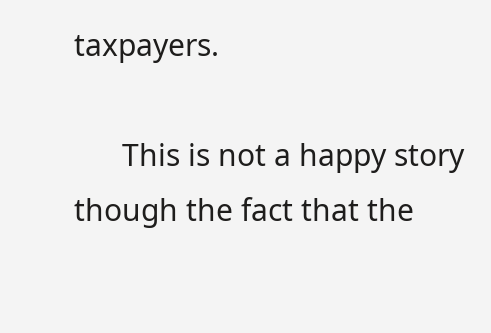taxpayers.

      This is not a happy story though the fact that the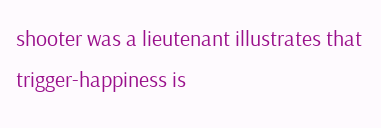shooter was a lieutenant illustrates that trigger-happiness is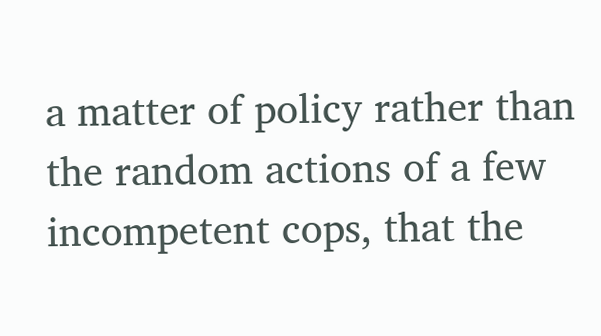a matter of policy rather than the random actions of a few incompetent cops, that the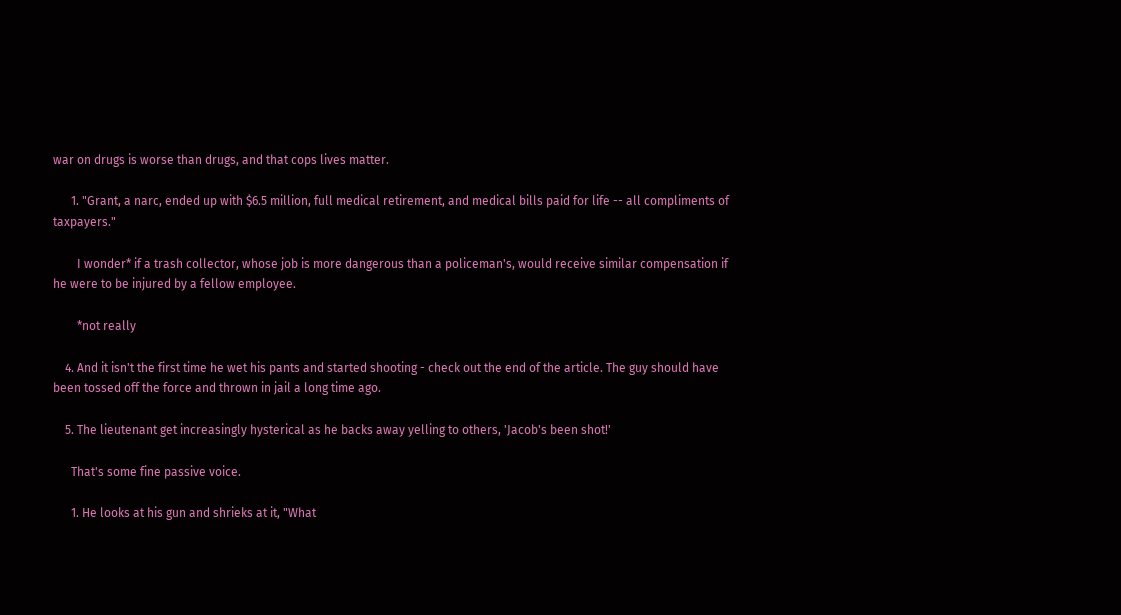war on drugs is worse than drugs, and that cops lives matter.

      1. "Grant, a narc, ended up with $6.5 million, full medical retirement, and medical bills paid for life -- all compliments of taxpayers."

        I wonder* if a trash collector, whose job is more dangerous than a policeman's, would receive similar compensation if he were to be injured by a fellow employee.

        *not really

    4. And it isn't the first time he wet his pants and started shooting - check out the end of the article. The guy should have been tossed off the force and thrown in jail a long time ago.

    5. The lieutenant get increasingly hysterical as he backs away yelling to others, 'Jacob's been shot!'

      That's some fine passive voice.

      1. He looks at his gun and shrieks at it, "What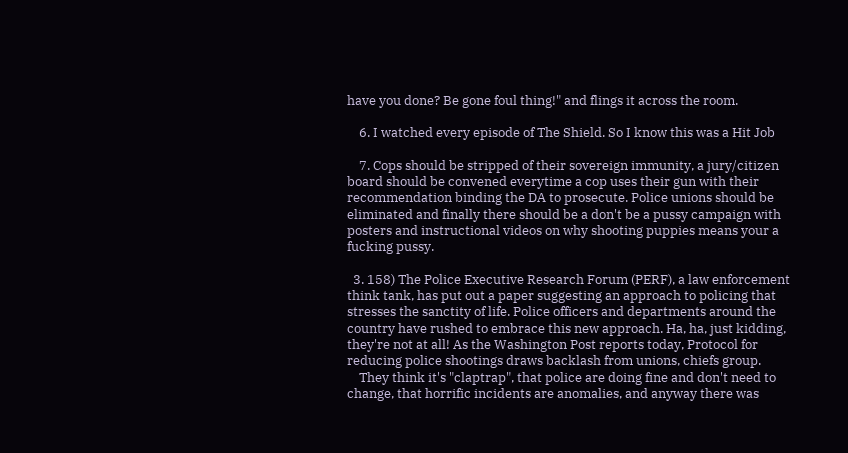have you done? Be gone foul thing!" and flings it across the room.

    6. I watched every episode of The Shield. So I know this was a Hit Job

    7. Cops should be stripped of their sovereign immunity, a jury/citizen board should be convened everytime a cop uses their gun with their recommendation binding the DA to prosecute. Police unions should be eliminated and finally there should be a don't be a pussy campaign with posters and instructional videos on why shooting puppies means your a fucking pussy.

  3. 158) The Police Executive Research Forum (PERF), a law enforcement think tank, has put out a paper suggesting an approach to policing that stresses the sanctity of life. Police officers and departments around the country have rushed to embrace this new approach. Ha, ha, just kidding, they're not at all! As the Washington Post reports today, Protocol for reducing police shootings draws backlash from unions, chiefs group.
    They think it's "claptrap", that police are doing fine and don't need to change, that horrific incidents are anomalies, and anyway there was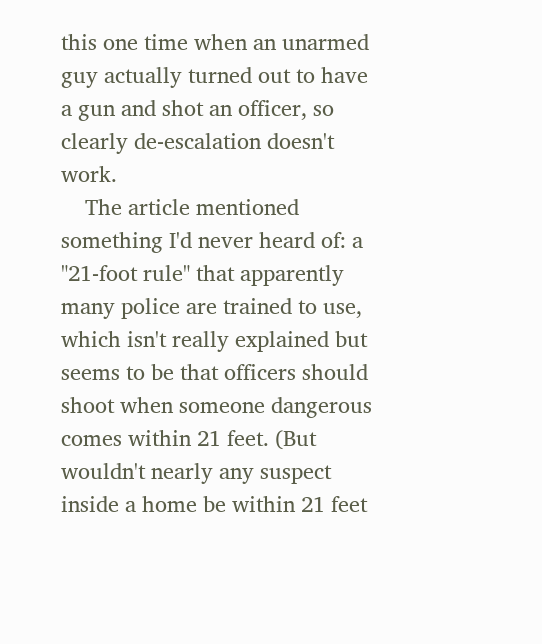this one time when an unarmed guy actually turned out to have a gun and shot an officer, so clearly de-escalation doesn't work.
    The article mentioned something I'd never heard of: a "21-foot rule" that apparently many police are trained to use, which isn't really explained but seems to be that officers should shoot when someone dangerous comes within 21 feet. (But wouldn't nearly any suspect inside a home be within 21 feet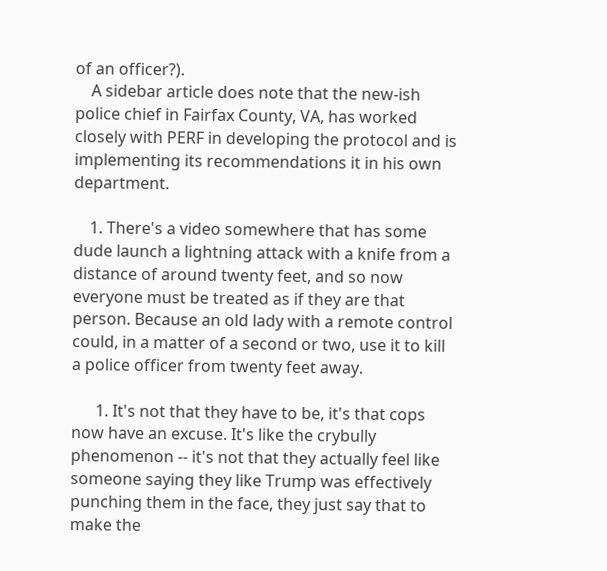of an officer?).
    A sidebar article does note that the new-ish police chief in Fairfax County, VA, has worked closely with PERF in developing the protocol and is implementing its recommendations it in his own department.

    1. There's a video somewhere that has some dude launch a lightning attack with a knife from a distance of around twenty feet, and so now everyone must be treated as if they are that person. Because an old lady with a remote control could, in a matter of a second or two, use it to kill a police officer from twenty feet away.

      1. It's not that they have to be, it's that cops now have an excuse. It's like the crybully phenomenon -- it's not that they actually feel like someone saying they like Trump was effectively punching them in the face, they just say that to make the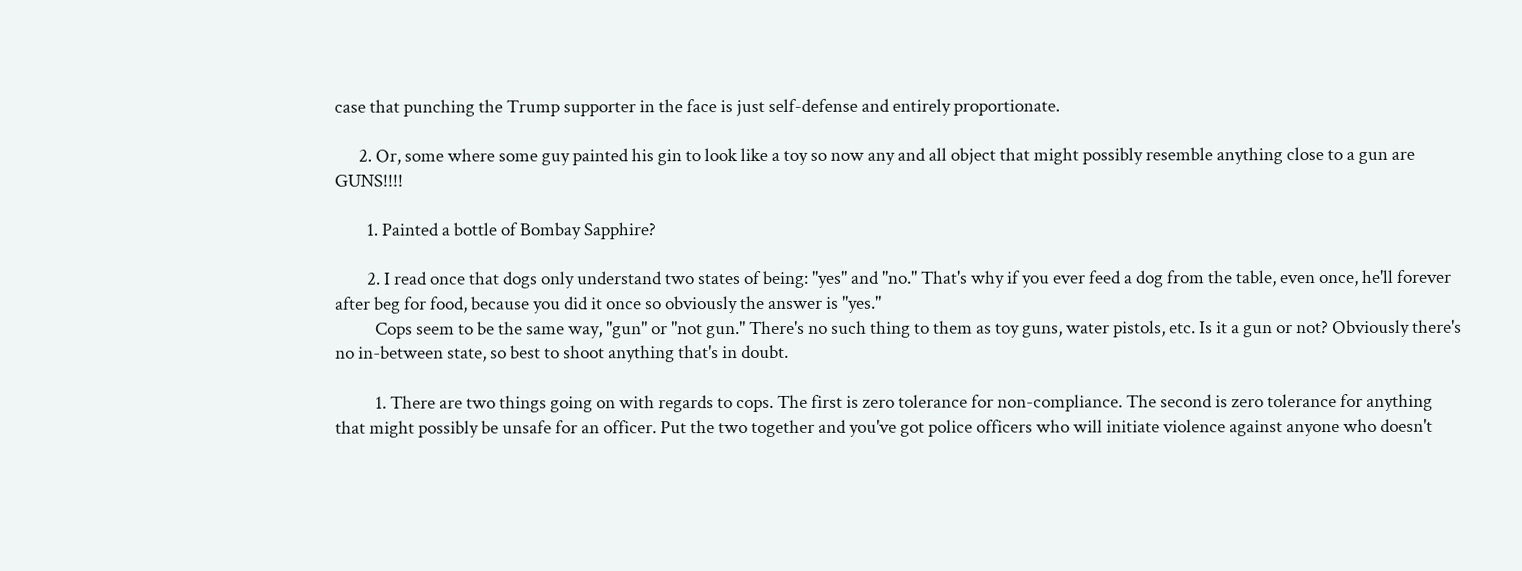case that punching the Trump supporter in the face is just self-defense and entirely proportionate.

      2. Or, some where some guy painted his gin to look like a toy so now any and all object that might possibly resemble anything close to a gun are GUNS!!!!

        1. Painted a bottle of Bombay Sapphire?

        2. I read once that dogs only understand two states of being: "yes" and "no." That's why if you ever feed a dog from the table, even once, he'll forever after beg for food, because you did it once so obviously the answer is "yes."
          Cops seem to be the same way, "gun" or "not gun." There's no such thing to them as toy guns, water pistols, etc. Is it a gun or not? Obviously there's no in-between state, so best to shoot anything that's in doubt.

          1. There are two things going on with regards to cops. The first is zero tolerance for non-compliance. The second is zero tolerance for anything that might possibly be unsafe for an officer. Put the two together and you've got police officers who will initiate violence against anyone who doesn't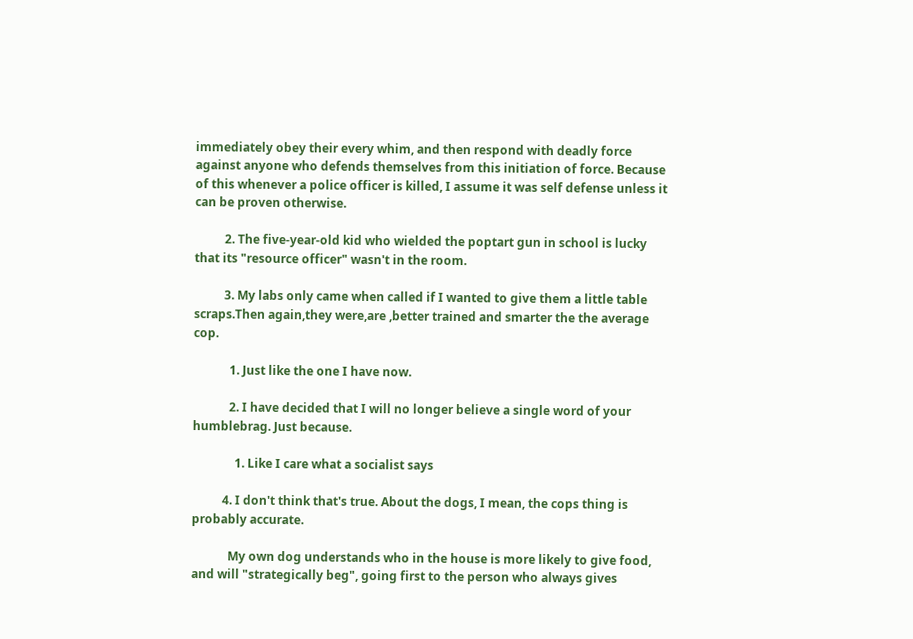immediately obey their every whim, and then respond with deadly force against anyone who defends themselves from this initiation of force. Because of this whenever a police officer is killed, I assume it was self defense unless it can be proven otherwise.

          2. The five-year-old kid who wielded the poptart gun in school is lucky that its "resource officer" wasn't in the room.

          3. My labs only came when called if I wanted to give them a little table scraps.Then again,they were,are ,better trained and smarter the the average cop.

            1. Just like the one I have now.

            2. I have decided that I will no longer believe a single word of your humblebrag. Just because.

              1. Like I care what a socialist says

          4. I don't think that's true. About the dogs, I mean, the cops thing is probably accurate.

            My own dog understands who in the house is more likely to give food, and will "strategically beg", going first to the person who always gives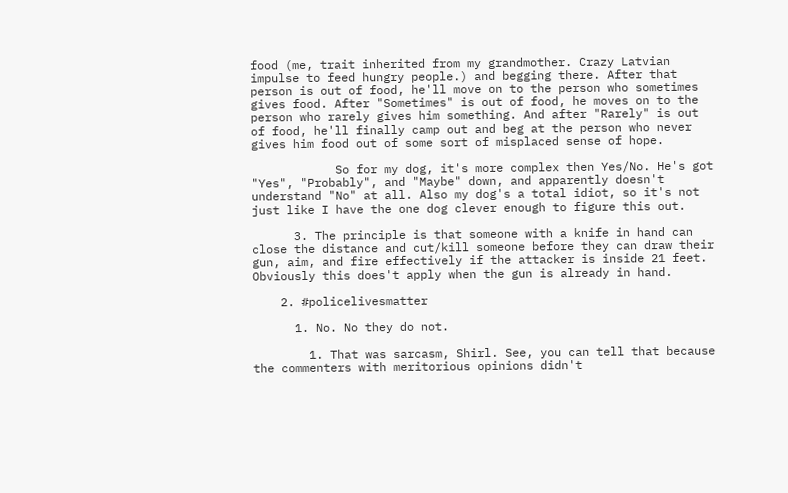food (me, trait inherited from my grandmother. Crazy Latvian impulse to feed hungry people.) and begging there. After that person is out of food, he'll move on to the person who sometimes gives food. After "Sometimes" is out of food, he moves on to the person who rarely gives him something. And after "Rarely" is out of food, he'll finally camp out and beg at the person who never gives him food out of some sort of misplaced sense of hope.

            So for my dog, it's more complex then Yes/No. He's got "Yes", "Probably", and "Maybe" down, and apparently doesn't understand "No" at all. Also my dog's a total idiot, so it's not just like I have the one dog clever enough to figure this out.

      3. The principle is that someone with a knife in hand can close the distance and cut/kill someone before they can draw their gun, aim, and fire effectively if the attacker is inside 21 feet. Obviously this does't apply when the gun is already in hand.

    2. #policelivesmatter

      1. No. No they do not.

        1. That was sarcasm, Shirl. See, you can tell that because the commenters with meritorious opinions didn't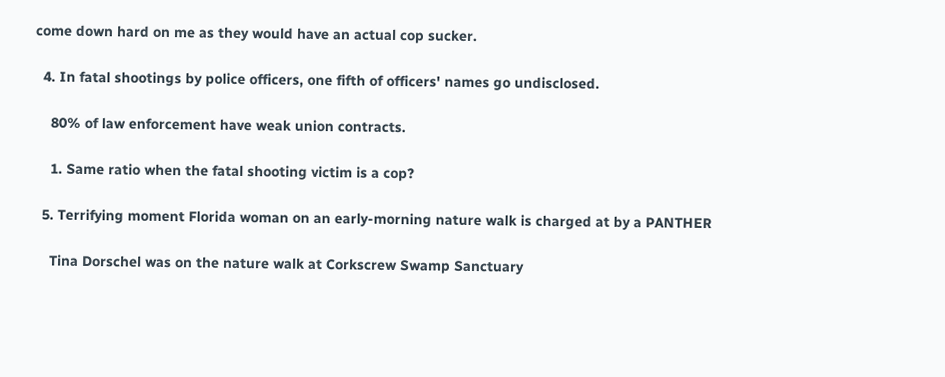come down hard on me as they would have an actual cop sucker.

  4. In fatal shootings by police officers, one fifth of officers' names go undisclosed.

    80% of law enforcement have weak union contracts.

    1. Same ratio when the fatal shooting victim is a cop?

  5. Terrifying moment Florida woman on an early-morning nature walk is charged at by a PANTHER

    Tina Dorschel was on the nature walk at Corkscrew Swamp Sanctuary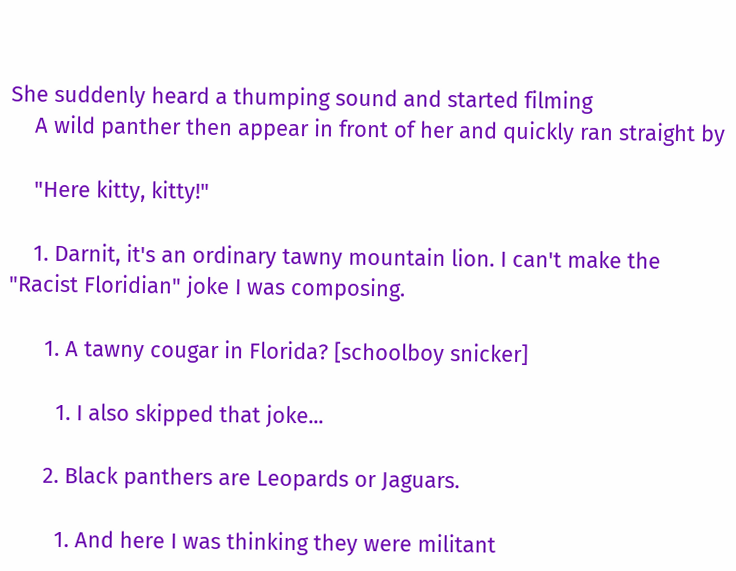She suddenly heard a thumping sound and started filming
    A wild panther then appear in front of her and quickly ran straight by

    "Here kitty, kitty!"

    1. Darnit, it's an ordinary tawny mountain lion. I can't make the "Racist Floridian" joke I was composing.

      1. A tawny cougar in Florida? [schoolboy snicker]

        1. I also skipped that joke...

      2. Black panthers are Leopards or Jaguars.

        1. And here I was thinking they were militant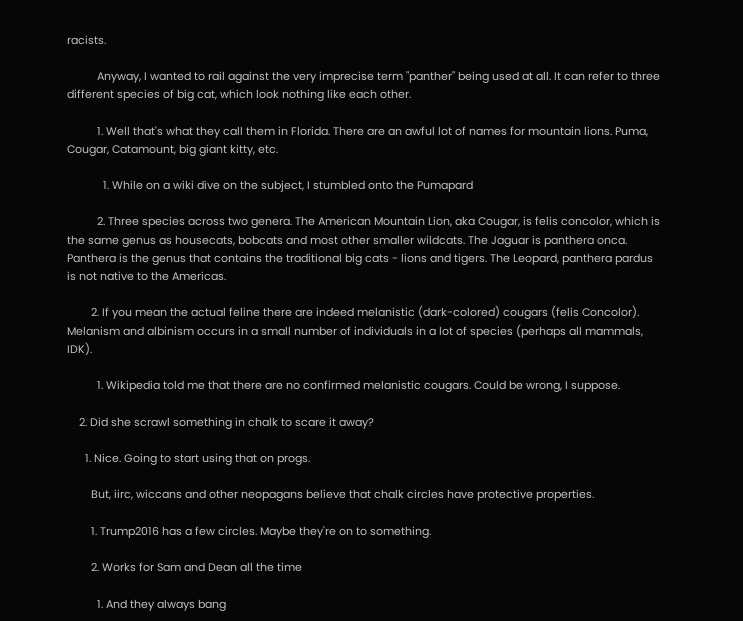racists.

          Anyway, I wanted to rail against the very imprecise term "panther" being used at all. It can refer to three different species of big cat, which look nothing like each other.

          1. Well that's what they call them in Florida. There are an awful lot of names for mountain lions. Puma, Cougar, Catamount, big giant kitty, etc.

            1. While on a wiki dive on the subject, I stumbled onto the Pumapard

          2. Three species across two genera. The American Mountain Lion, aka Cougar, is felis concolor, which is the same genus as housecats, bobcats and most other smaller wildcats. The Jaguar is panthera onca. Panthera is the genus that contains the traditional big cats - lions and tigers. The Leopard, panthera pardus is not native to the Americas.

        2. If you mean the actual feline there are indeed melanistic (dark-colored) cougars (felis Concolor). Melanism and albinism occurs in a small number of individuals in a lot of species (perhaps all mammals, IDK).

          1. Wikipedia told me that there are no confirmed melanistic cougars. Could be wrong, I suppose.

    2. Did she scrawl something in chalk to scare it away?

      1. Nice. Going to start using that on progs.

        But, iirc, wiccans and other neopagans believe that chalk circles have protective properties.

        1. Trump2016 has a few circles. Maybe they're on to something.

        2. Works for Sam and Dean all the time

          1. And they always bang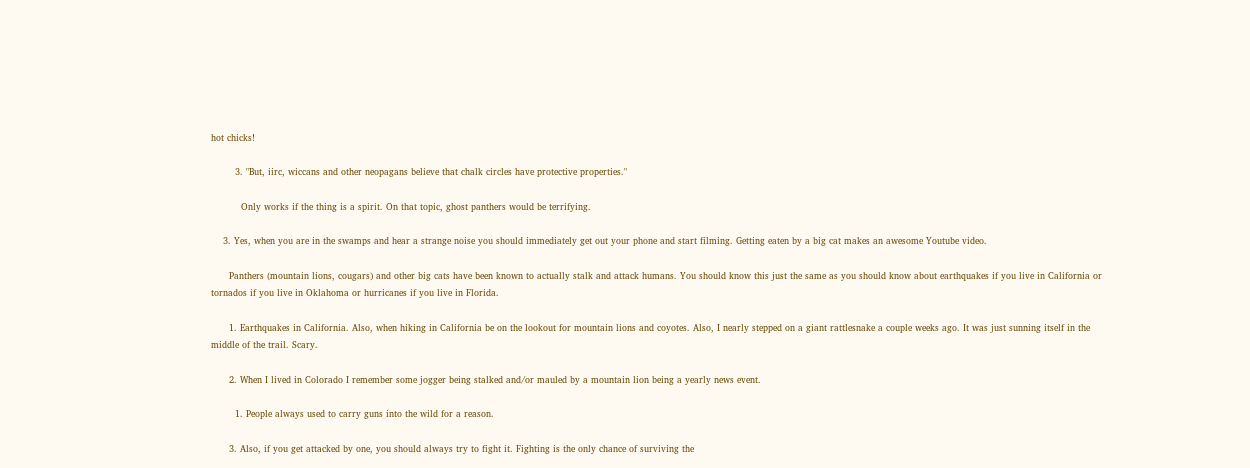hot chicks!

        3. "But, iirc, wiccans and other neopagans believe that chalk circles have protective properties."

          Only works if the thing is a spirit. On that topic, ghost panthers would be terrifying.

    3. Yes, when you are in the swamps and hear a strange noise you should immediately get out your phone and start filming. Getting eaten by a big cat makes an awesome Youtube video.

      Panthers (mountain lions, cougars) and other big cats have been known to actually stalk and attack humans. You should know this just the same as you should know about earthquakes if you live in California or tornados if you live in Oklahoma or hurricanes if you live in Florida.

      1. Earthquakes in California. Also, when hiking in California be on the lookout for mountain lions and coyotes. Also, I nearly stepped on a giant rattlesnake a couple weeks ago. It was just sunning itself in the middle of the trail. Scary.

      2. When I lived in Colorado I remember some jogger being stalked and/or mauled by a mountain lion being a yearly news event.

        1. People always used to carry guns into the wild for a reason.

      3. Also, if you get attacked by one, you should always try to fight it. Fighting is the only chance of surviving the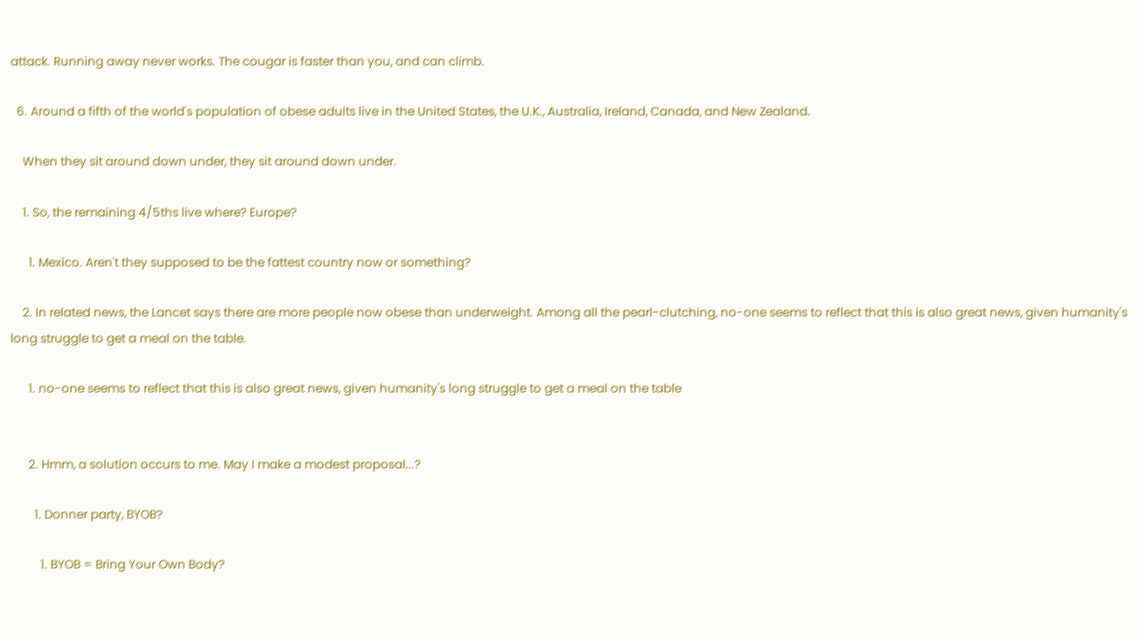attack. Running away never works. The cougar is faster than you, and can climb.

  6. Around a fifth of the world's population of obese adults live in the United States, the U.K., Australia, Ireland, Canada, and New Zealand.

    When they sit around down under, they sit around down under.

    1. So, the remaining 4/5ths live where? Europe?

      1. Mexico. Aren't they supposed to be the fattest country now or something?

    2. In related news, the Lancet says there are more people now obese than underweight. Among all the pearl-clutching, no-one seems to reflect that this is also great news, given humanity's long struggle to get a meal on the table.

      1. no-one seems to reflect that this is also great news, given humanity's long struggle to get a meal on the table


      2. Hmm, a solution occurs to me. May I make a modest proposal...?

        1. Donner party, BYOB?

          1. BYOB = Bring Your Own Body?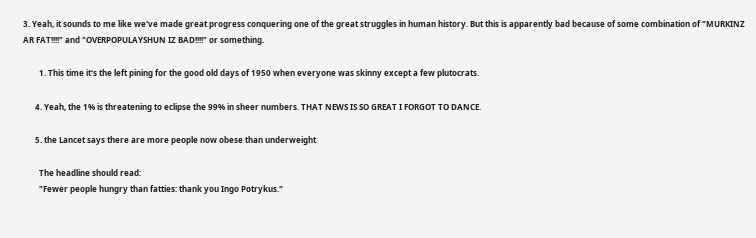3. Yeah, it sounds to me like we've made great progress conquering one of the great struggles in human history. But this is apparently bad because of some combination of "MURKINZ AR FAT!!!!" and "OVERPOPULAYSHUN IZ BAD!!!!" or something.

        1. This time it's the left pining for the good old days of 1950 when everyone was skinny except a few plutocrats.

      4. Yeah, the 1% is threatening to eclipse the 99% in sheer numbers. THAT NEWS IS SO GREAT I FORGOT TO DANCE.

      5. the Lancet says there are more people now obese than underweight

        The headline should read:
        "Fewer people hungry than fatties: thank you Ingo Potrykus."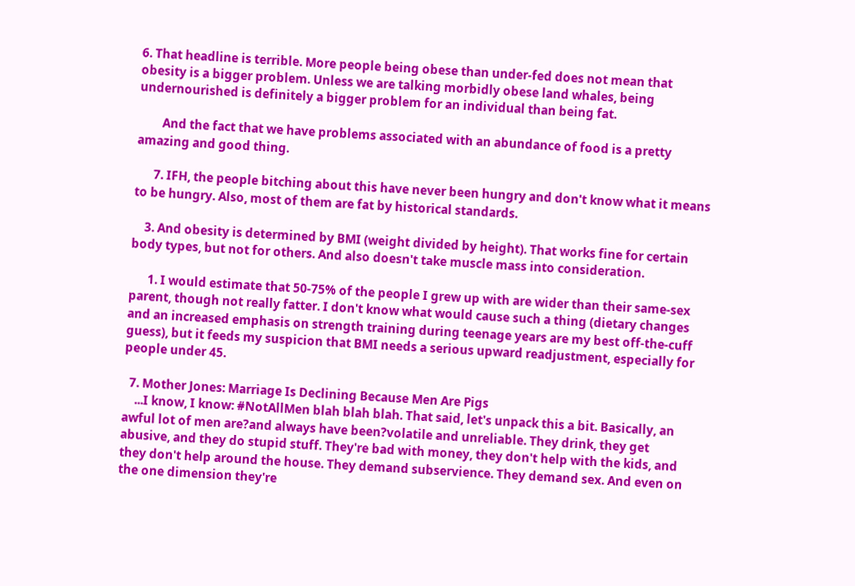6. That headline is terrible. More people being obese than under-fed does not mean that obesity is a bigger problem. Unless we are talking morbidly obese land whales, being undernourished is definitely a bigger problem for an individual than being fat.

        And the fact that we have problems associated with an abundance of food is a pretty amazing and good thing.

      7. IFH, the people bitching about this have never been hungry and don't know what it means to be hungry. Also, most of them are fat by historical standards.

    3. And obesity is determined by BMI (weight divided by height). That works fine for certain body types, but not for others. And also doesn't take muscle mass into consideration.

      1. I would estimate that 50-75% of the people I grew up with are wider than their same-sex parent, though not really fatter. I don't know what would cause such a thing (dietary changes and an increased emphasis on strength training during teenage years are my best off-the-cuff guess), but it feeds my suspicion that BMI needs a serious upward readjustment, especially for people under 45.

  7. Mother Jones: Marriage Is Declining Because Men Are Pigs
    ...I know, I know: #NotAllMen blah blah blah. That said, let's unpack this a bit. Basically, an awful lot of men are?and always have been?volatile and unreliable. They drink, they get abusive, and they do stupid stuff. They're bad with money, they don't help with the kids, and they don't help around the house. They demand subservience. They demand sex. And even on the one dimension they're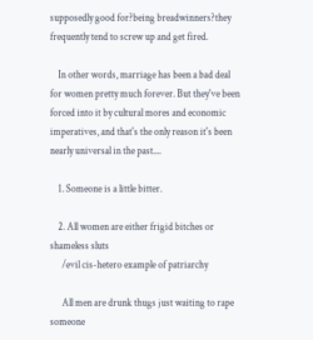supposedly good for?being breadwinners?they frequently tend to screw up and get fired.

    In other words, marriage has been a bad deal for women pretty much forever. But they've been forced into it by cultural mores and economic imperatives, and that's the only reason it's been nearly universal in the past....

    1. Someone is a little bitter.

    2. All women are either frigid bitches or shameless sluts
      /evil cis-hetero example of patriarchy

      All men are drunk thugs just waiting to rape someone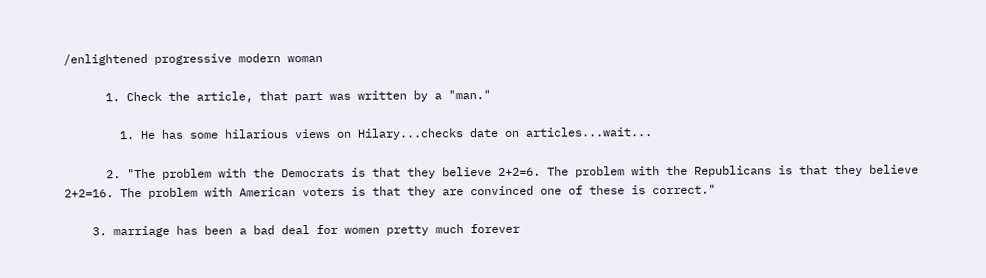/enlightened progressive modern woman

      1. Check the article, that part was written by a "man."

        1. He has some hilarious views on Hilary...checks date on articles...wait...

      2. "The problem with the Democrats is that they believe 2+2=6. The problem with the Republicans is that they believe 2+2=16. The problem with American voters is that they are convinced one of these is correct."

    3. marriage has been a bad deal for women pretty much forever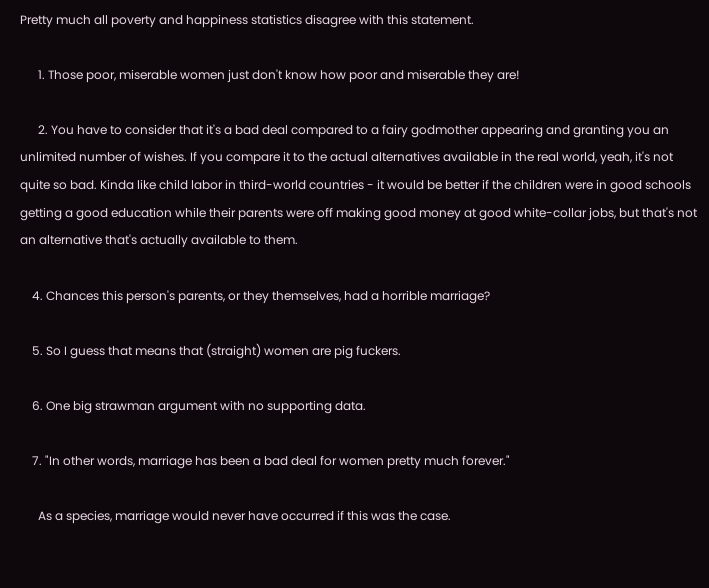Pretty much all poverty and happiness statistics disagree with this statement.

      1. Those poor, miserable women just don't know how poor and miserable they are!

      2. You have to consider that it's a bad deal compared to a fairy godmother appearing and granting you an unlimited number of wishes. If you compare it to the actual alternatives available in the real world, yeah, it's not quite so bad. Kinda like child labor in third-world countries - it would be better if the children were in good schools getting a good education while their parents were off making good money at good white-collar jobs, but that's not an alternative that's actually available to them.

    4. Chances this person's parents, or they themselves, had a horrible marriage?

    5. So I guess that means that (straight) women are pig fuckers.

    6. One big strawman argument with no supporting data.

    7. "In other words, marriage has been a bad deal for women pretty much forever."

      As a species, marriage would never have occurred if this was the case.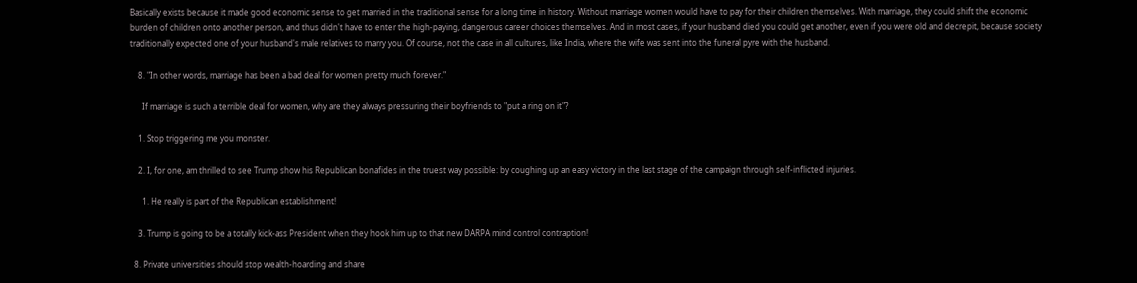Basically exists because it made good economic sense to get married in the traditional sense for a long time in history. Without marriage women would have to pay for their children themselves. With marriage, they could shift the economic burden of children onto another person, and thus didn't have to enter the high-paying, dangerous career choices themselves. And in most cases, if your husband died you could get another, even if you were old and decrepit, because society traditionally expected one of your husband's male relatives to marry you. Of course, not the case in all cultures, like India, where the wife was sent into the funeral pyre with the husband.

    8. "In other words, marriage has been a bad deal for women pretty much forever."

      If marriage is such a terrible deal for women, why are they always pressuring their boyfriends to "put a ring on it"?

    1. Stop triggering me you monster.

    2. I, for one, am thrilled to see Trump show his Republican bonafides in the truest way possible: by coughing up an easy victory in the last stage of the campaign through self-inflicted injuries.

      1. He really is part of the Republican establishment!

    3. Trump is going to be a totally kick-ass President when they hook him up to that new DARPA mind control contraption!

  8. Private universities should stop wealth-hoarding and share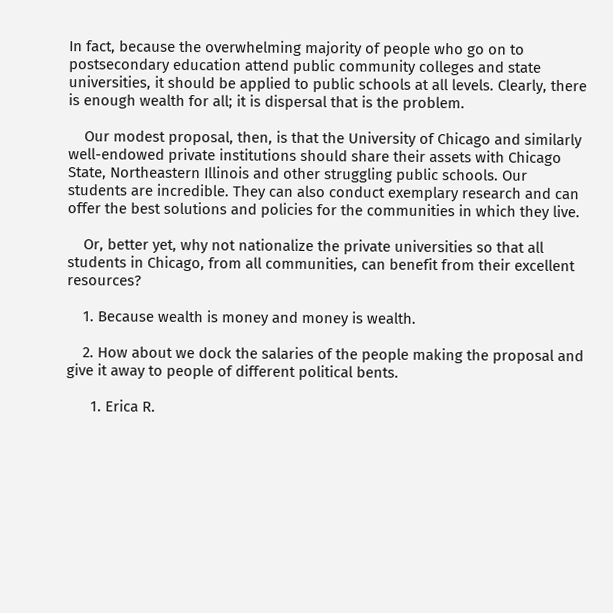In fact, because the overwhelming majority of people who go on to postsecondary education attend public community colleges and state universities, it should be applied to public schools at all levels. Clearly, there is enough wealth for all; it is dispersal that is the problem.

    Our modest proposal, then, is that the University of Chicago and similarly well-endowed private institutions should share their assets with Chicago State, Northeastern Illinois and other struggling public schools. Our students are incredible. They can also conduct exemplary research and can offer the best solutions and policies for the communities in which they live.

    Or, better yet, why not nationalize the private universities so that all students in Chicago, from all communities, can benefit from their excellent resources?

    1. Because wealth is money and money is wealth.

    2. How about we dock the salaries of the people making the proposal and give it away to people of different political bents.

      1. Erica R.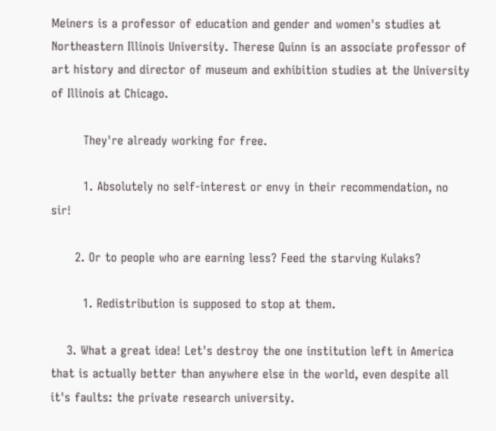Meiners is a professor of education and gender and women's studies at Northeastern Illinois University. Therese Quinn is an associate professor of art history and director of museum and exhibition studies at the University of Illinois at Chicago.

        They're already working for free.

        1. Absolutely no self-interest or envy in their recommendation, no sir!

      2. Or to people who are earning less? Feed the starving Kulaks?

        1. Redistribution is supposed to stop at them.

    3. What a great idea! Let's destroy the one institution left in America that is actually better than anywhere else in the world, even despite all it's faults: the private research university.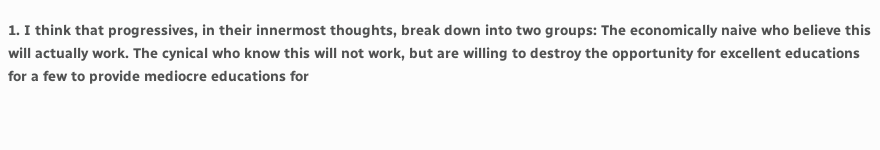1. I think that progressives, in their innermost thoughts, break down into two groups: The economically naive who believe this will actually work. The cynical who know this will not work, but are willing to destroy the opportunity for excellent educations for a few to provide mediocre educations for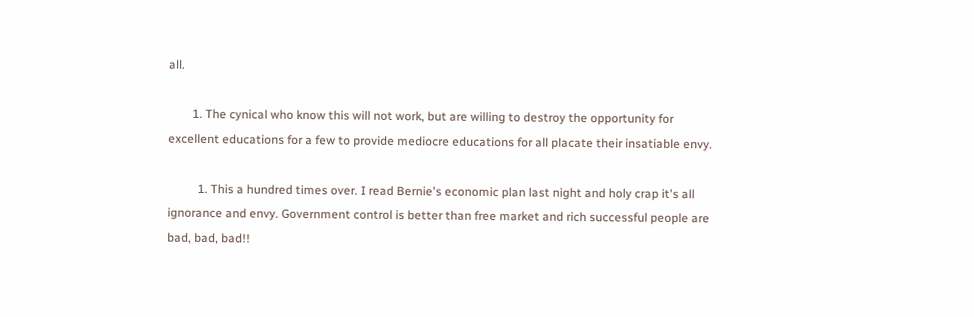all.

        1. The cynical who know this will not work, but are willing to destroy the opportunity for excellent educations for a few to provide mediocre educations for all placate their insatiable envy.

          1. This a hundred times over. I read Bernie's economic plan last night and holy crap it's all ignorance and envy. Government control is better than free market and rich successful people are bad, bad, bad!!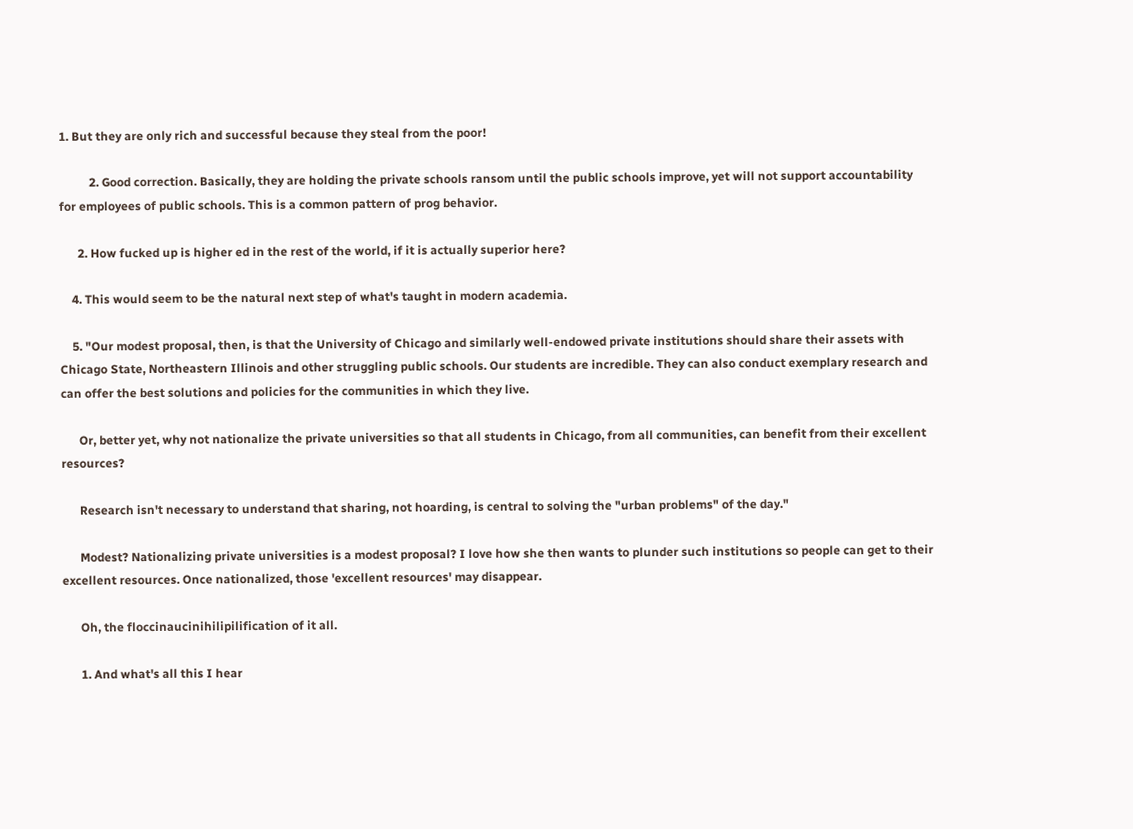1. But they are only rich and successful because they steal from the poor!

          2. Good correction. Basically, they are holding the private schools ransom until the public schools improve, yet will not support accountability for employees of public schools. This is a common pattern of prog behavior.

      2. How fucked up is higher ed in the rest of the world, if it is actually superior here?

    4. This would seem to be the natural next step of what's taught in modern academia.

    5. "Our modest proposal, then, is that the University of Chicago and similarly well-endowed private institutions should share their assets with Chicago State, Northeastern Illinois and other struggling public schools. Our students are incredible. They can also conduct exemplary research and can offer the best solutions and policies for the communities in which they live.

      Or, better yet, why not nationalize the private universities so that all students in Chicago, from all communities, can benefit from their excellent resources?

      Research isn't necessary to understand that sharing, not hoarding, is central to solving the "urban problems" of the day."

      Modest? Nationalizing private universities is a modest proposal? I love how she then wants to plunder such institutions so people can get to their excellent resources. Once nationalized, those 'excellent resources' may disappear.

      Oh, the floccinaucinihilipilification of it all.

      1. And what's all this I hear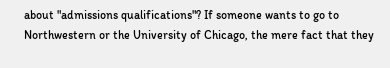about "admissions qualifications"? If someone wants to go to Northwestern or the University of Chicago, the mere fact that they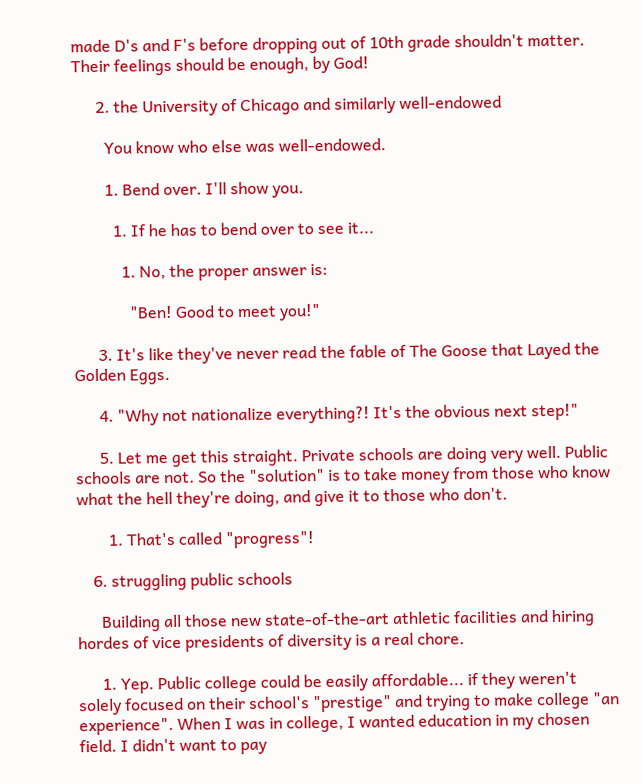made D's and F's before dropping out of 10th grade shouldn't matter. Their feelings should be enough, by God!

      2. the University of Chicago and similarly well-endowed

        You know who else was well-endowed.

        1. Bend over. I'll show you.

          1. If he has to bend over to see it...

            1. No, the proper answer is:

              "Ben! Good to meet you!"

      3. It's like they've never read the fable of The Goose that Layed the Golden Eggs.

      4. "Why not nationalize everything?! It's the obvious next step!"

      5. Let me get this straight. Private schools are doing very well. Public schools are not. So the "solution" is to take money from those who know what the hell they're doing, and give it to those who don't.

        1. That's called "progress"!

    6. struggling public schools

      Building all those new state-of-the-art athletic facilities and hiring hordes of vice presidents of diversity is a real chore.

      1. Yep. Public college could be easily affordable... if they weren't solely focused on their school's "prestige" and trying to make college "an experience". When I was in college, I wanted education in my chosen field. I didn't want to pay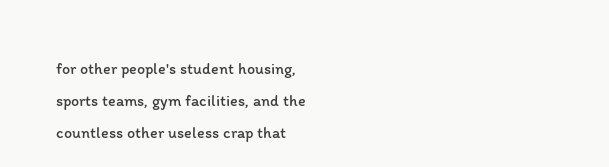for other people's student housing, sports teams, gym facilities, and the countless other useless crap that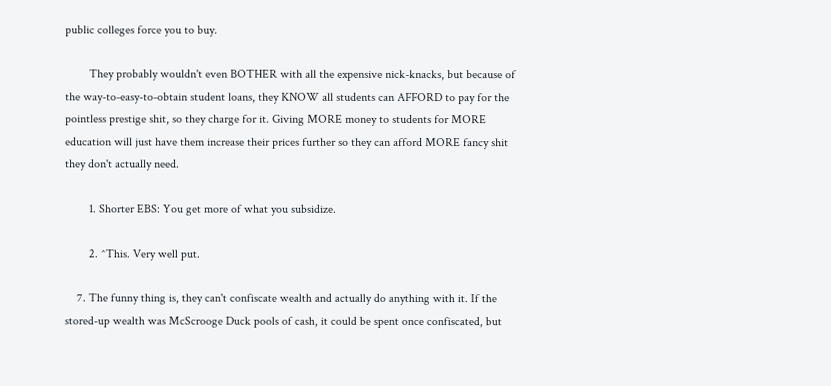public colleges force you to buy.

        They probably wouldn't even BOTHER with all the expensive nick-knacks, but because of the way-to-easy-to-obtain student loans, they KNOW all students can AFFORD to pay for the pointless prestige shit, so they charge for it. Giving MORE money to students for MORE education will just have them increase their prices further so they can afford MORE fancy shit they don't actually need.

        1. Shorter EBS: You get more of what you subsidize.

        2. ^This. Very well put.

    7. The funny thing is, they can't confiscate wealth and actually do anything with it. If the stored-up wealth was McScrooge Duck pools of cash, it could be spent once confiscated, but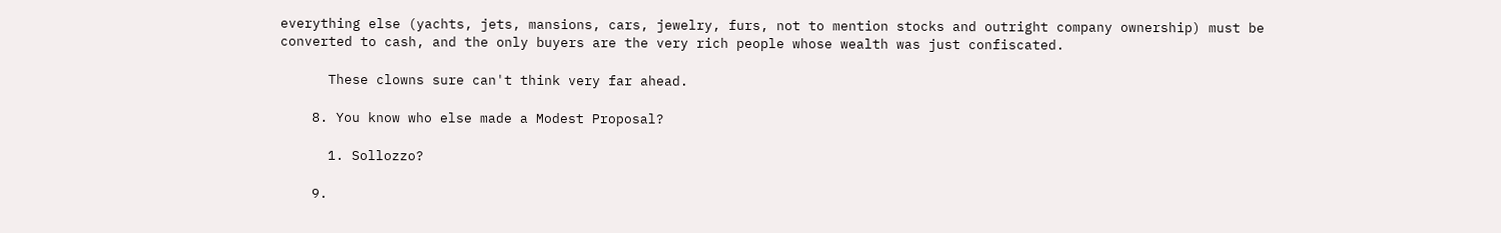everything else (yachts, jets, mansions, cars, jewelry, furs, not to mention stocks and outright company ownership) must be converted to cash, and the only buyers are the very rich people whose wealth was just confiscated.

      These clowns sure can't think very far ahead.

    8. You know who else made a Modest Proposal?

      1. Sollozzo?

    9.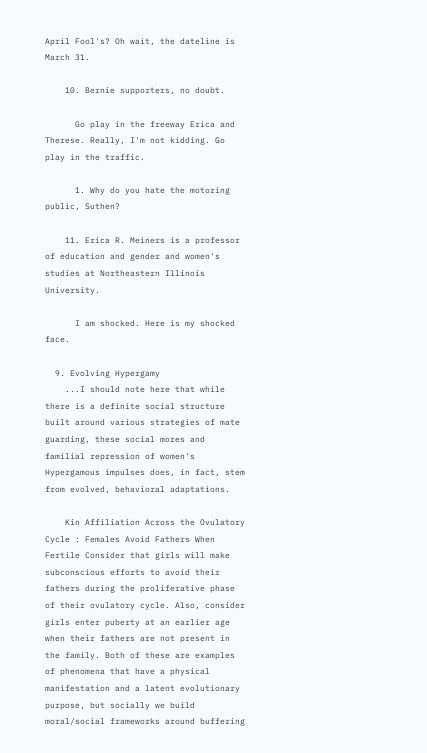April Fool's? Oh wait, the dateline is March 31.

    10. Bernie supporters, no doubt.

      Go play in the freeway Erica and Therese. Really, I'm not kidding. Go play in the traffic.

      1. Why do you hate the motoring public, Suthen?

    11. Erica R. Meiners is a professor of education and gender and women's studies at Northeastern Illinois University.

      I am shocked. Here is my shocked face.

  9. Evolving Hypergamy
    ...I should note here that while there is a definite social structure built around various strategies of mate guarding, these social mores and familial repression of women's Hypergamous impulses does, in fact, stem from evolved, behavioral adaptations.

    Kin Affiliation Across the Ovulatory Cycle : Females Avoid Fathers When Fertile Consider that girls will make subconscious efforts to avoid their fathers during the proliferative phase of their ovulatory cycle. Also, consider girls enter puberty at an earlier age when their fathers are not present in the family. Both of these are examples of phenomena that have a physical manifestation and a latent evolutionary purpose, but socially we build moral/social frameworks around buffering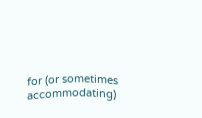for (or sometimes accommodating)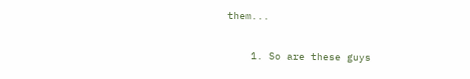them...

    1. So are these guys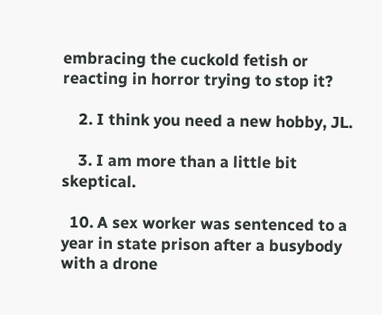embracing the cuckold fetish or reacting in horror trying to stop it?

    2. I think you need a new hobby, JL.

    3. I am more than a little bit skeptical.

  10. A sex worker was sentenced to a year in state prison after a busybody with a drone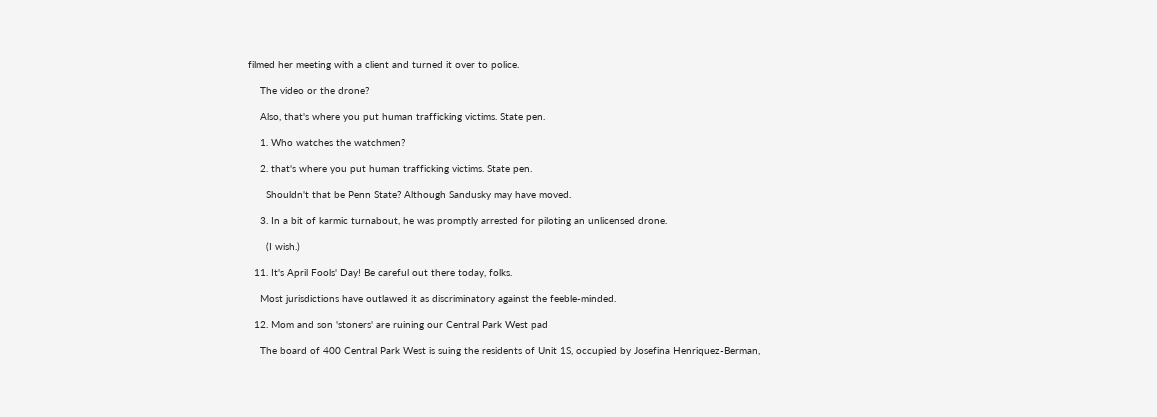filmed her meeting with a client and turned it over to police.

    The video or the drone?

    Also, that's where you put human trafficking victims. State pen.

    1. Who watches the watchmen?

    2. that's where you put human trafficking victims. State pen.

      Shouldn't that be Penn State? Although Sandusky may have moved.

    3. In a bit of karmic turnabout, he was promptly arrested for piloting an unlicensed drone.

      (I wish.)

  11. It's April Fools' Day! Be careful out there today, folks.

    Most jurisdictions have outlawed it as discriminatory against the feeble-minded.

  12. Mom and son 'stoners' are ruining our Central Park West pad

    The board of 400 Central Park West is suing the residents of Unit 1S, occupied by Josefina Henriquez-Berman,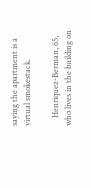saying the apartment is a virtual smokestack.

    Henriquez-Berman, 65, who lives in the building on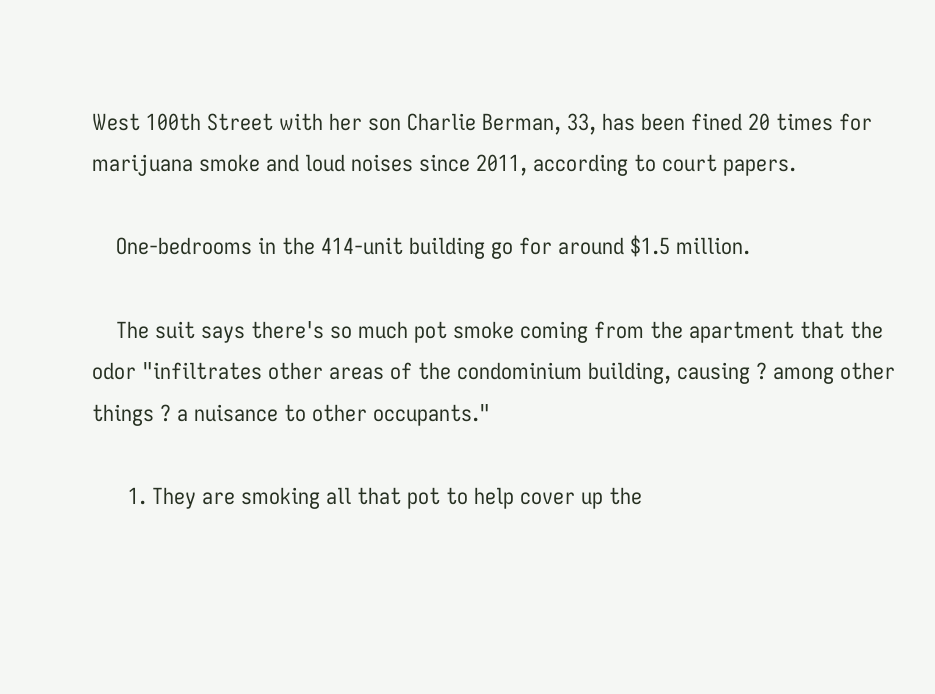West 100th Street with her son Charlie Berman, 33, has been fined 20 times for marijuana smoke and loud noises since 2011, according to court papers.

    One-bedrooms in the 414-unit building go for around $1.5 million.

    The suit says there's so much pot smoke coming from the apartment that the odor "infiltrates other areas of the condominium building, causing ? among other things ? a nuisance to other occupants."

      1. They are smoking all that pot to help cover up the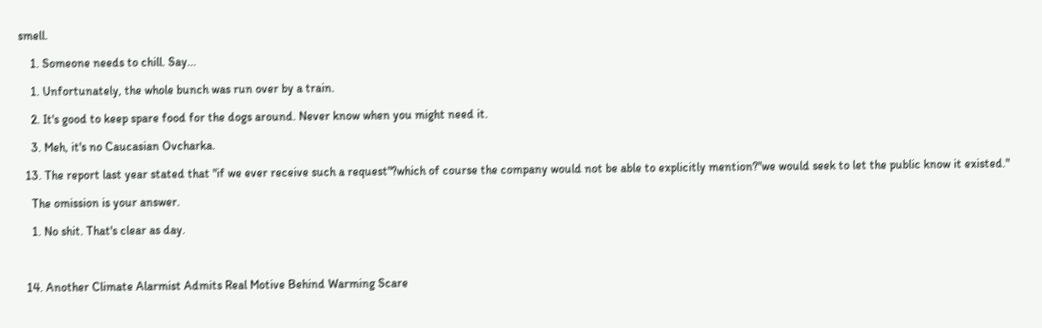smell.

    1. Someone needs to chill. Say...

    1. Unfortunately, the whole bunch was run over by a train.

    2. It's good to keep spare food for the dogs around. Never know when you might need it.

    3. Meh, it's no Caucasian Ovcharka.

  13. The report last year stated that "if we ever receive such a request"?which of course the company would not be able to explicitly mention?"we would seek to let the public know it existed."

    The omission is your answer.

    1. No shit. That's clear as day.



  14. Another Climate Alarmist Admits Real Motive Behind Warming Scare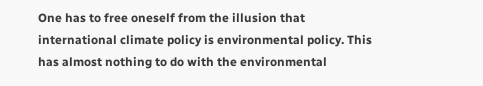One has to free oneself from the illusion that international climate policy is environmental policy. This has almost nothing to do with the environmental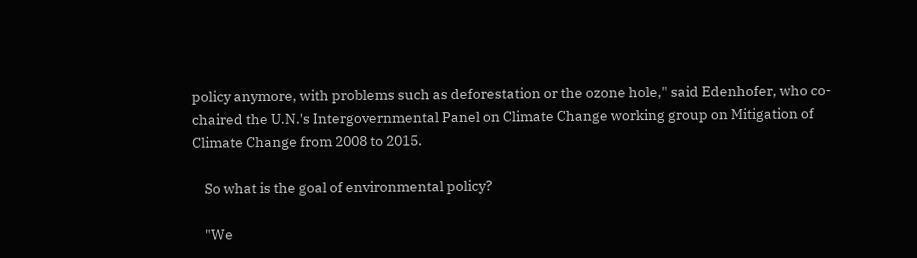policy anymore, with problems such as deforestation or the ozone hole," said Edenhofer, who co-chaired the U.N.'s Intergovernmental Panel on Climate Change working group on Mitigation of Climate Change from 2008 to 2015.

    So what is the goal of environmental policy?

    "We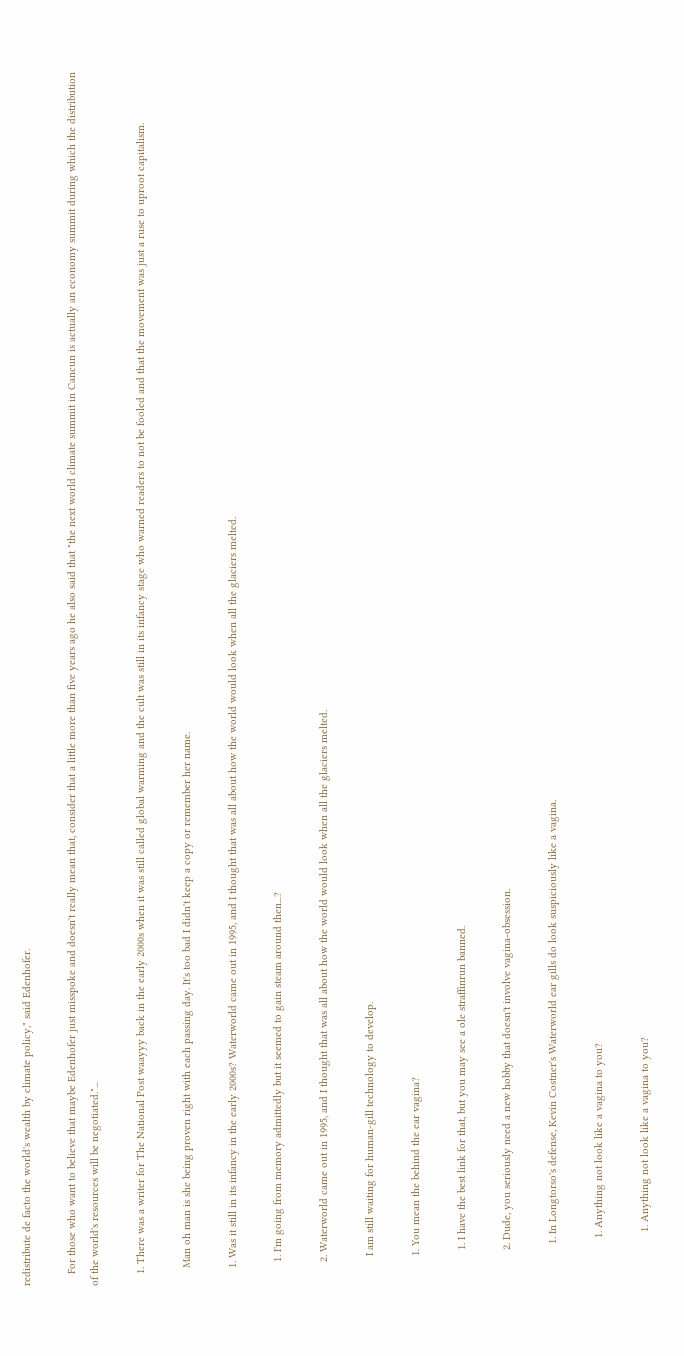redistribute de facto the world's wealth by climate policy," said Edenhofer.

    For those who want to believe that maybe Edenhofer just misspoke and doesn't really mean that, consider that a little more than five years ago he also said that "the next world climate summit in Cancun is actually an economy summit during which the distribution of the world's resources will be negotiated."...

    1. There was a writer for The National Post waayyy back in the early 2000s when it was still called global warming and the cult was still in its infancy stage who warned readers to not be fooled and that the movement was just a ruse to uproot capitalism.

      Man oh man is she being proven right with each passing day. It's too bad I didn't keep a copy or remember her name.

      1. Was it still in its infancy in the early 2000s? Waterworld came out in 1995, and I thought that was all about how the world would look when all the glaciers melted.

        1. I'm going from memory admittedly but it seemed to gain steam around then...?

        2. Waterworld came out in 1995, and I thought that was all about how the world would look when all the glaciers melted.

          I am still waiting for human-gill technology to develop.

          1. You mean the behind the ear vagina?

            1. I have the best link for that, but you may see a ole straffinrun banned.

            2. Dude, you seriously need a new hobby that doesn't involve vagina-obsession.

              1. In Longtorso's defense, Kevin Costner's Waterworld ear gills do look suspiciously like a vagina.

                1. Anything not look like a vagina to you?

                  1. Anything not look like a vagina to you?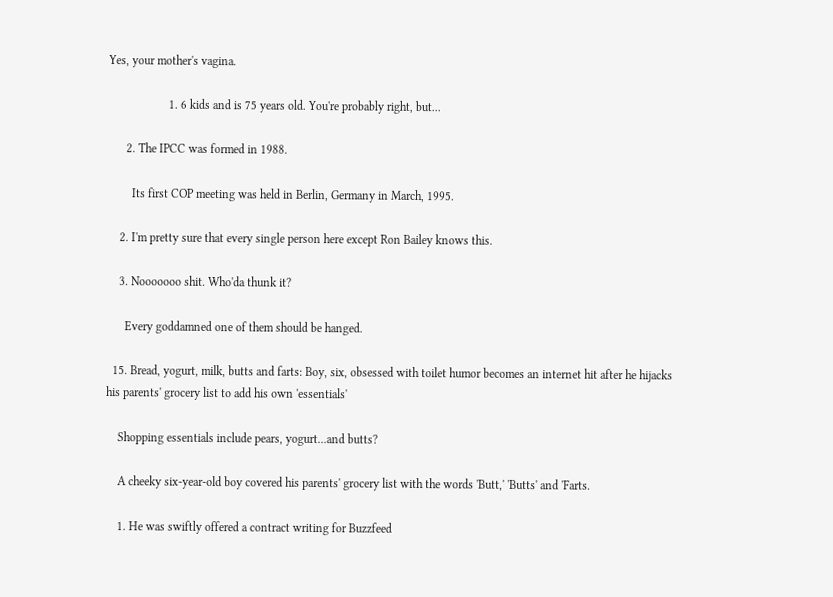Yes, your mother's vagina.

                    1. 6 kids and is 75 years old. You're probably right, but...

      2. The IPCC was formed in 1988.

        Its first COP meeting was held in Berlin, Germany in March, 1995.

    2. I'm pretty sure that every single person here except Ron Bailey knows this.

    3. Nooooooo shit. Who'da thunk it?

      Every goddamned one of them should be hanged.

  15. Bread, yogurt, milk, butts and farts: Boy, six, obsessed with toilet humor becomes an internet hit after he hijacks his parents' grocery list to add his own 'essentials'

    Shopping essentials include pears, yogurt...and butts?

    A cheeky six-year-old boy covered his parents' grocery list with the words 'Butt,' 'Butts' and 'Farts.

    1. He was swiftly offered a contract writing for Buzzfeed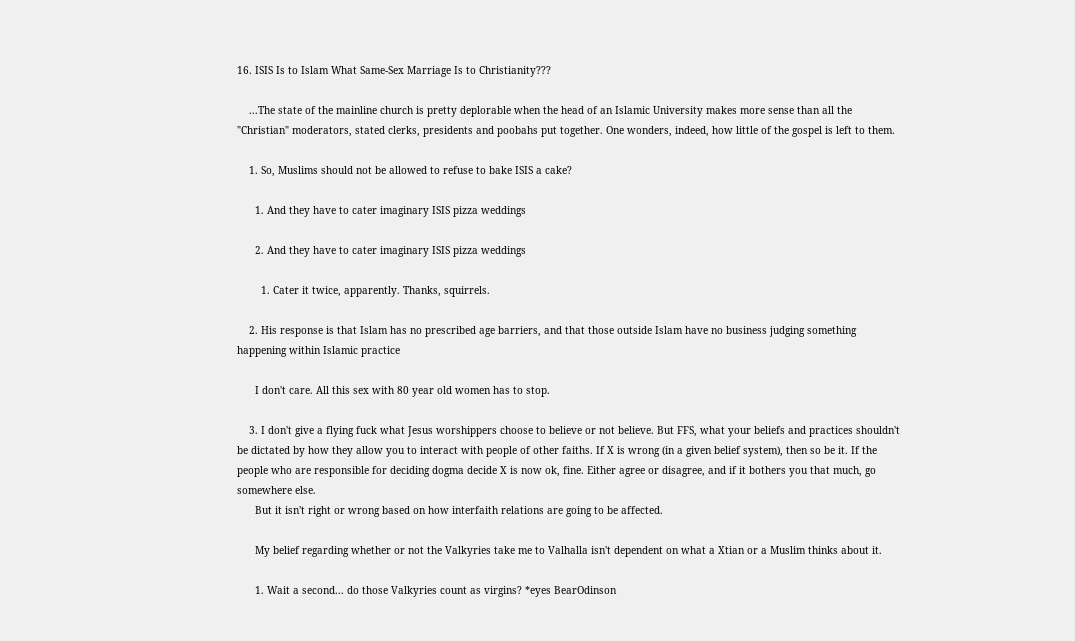16. ISIS Is to Islam What Same-Sex Marriage Is to Christianity???

    ...The state of the mainline church is pretty deplorable when the head of an Islamic University makes more sense than all the "Christian" moderators, stated clerks, presidents and poobahs put together. One wonders, indeed, how little of the gospel is left to them.

    1. So, Muslims should not be allowed to refuse to bake ISIS a cake?

      1. And they have to cater imaginary ISIS pizza weddings

      2. And they have to cater imaginary ISIS pizza weddings

        1. Cater it twice, apparently. Thanks, squirrels.

    2. His response is that Islam has no prescribed age barriers, and that those outside Islam have no business judging something happening within Islamic practice

      I don't care. All this sex with 80 year old women has to stop.

    3. I don't give a flying fuck what Jesus worshippers choose to believe or not believe. But FFS, what your beliefs and practices shouldn't be dictated by how they allow you to interact with people of other faiths. If X is wrong (in a given belief system), then so be it. If the people who are responsible for deciding dogma decide X is now ok, fine. Either agree or disagree, and if it bothers you that much, go somewhere else.
      But it isn't right or wrong based on how interfaith relations are going to be affected.

      My belief regarding whether or not the Valkyries take me to Valhalla isn't dependent on what a Xtian or a Muslim thinks about it.

      1. Wait a second... do those Valkyries count as virgins? *eyes BearOdinson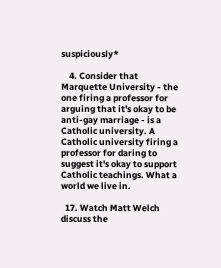suspiciously*

    4. Consider that Marquette University - the one firing a professor for arguing that it's okay to be anti-gay marriage - is a Catholic university. A Catholic university firing a professor for daring to suggest it's okay to support Catholic teachings. What a world we live in.

  17. Watch Matt Welch discuss the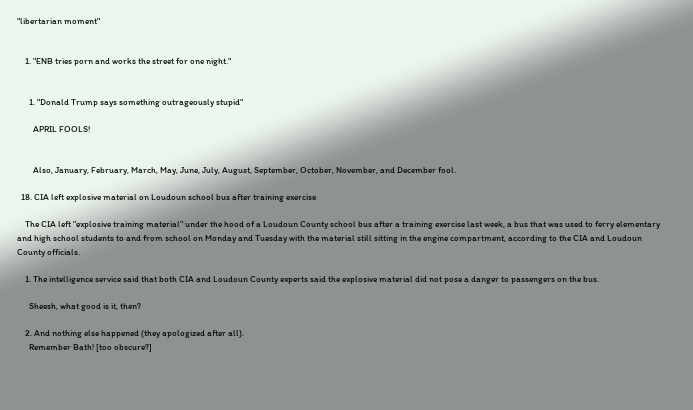"libertarian moment"


    1. "ENB tries porn and works the street for one night."


      1. "Donald Trump says something outrageously stupid"

        APRIL FOOLS!


        Also, January, February, March, May, June, July, August, September, October, November, and December fool.

  18. CIA left explosive material on Loudoun school bus after training exercise

    The CIA left "explosive training material" under the hood of a Loudoun County school bus after a training exercise last week, a bus that was used to ferry elementary and high school students to and from school on Monday and Tuesday with the material still sitting in the engine compartment, according to the CIA and Loudoun County officials.

    1. The intelligence service said that both CIA and Loudoun County experts said the explosive material did not pose a danger to passengers on the bus.

      Sheesh, what good is it, then?

    2. And nothing else happened (they apologized after all).
      Remember Bath! [too obscure?]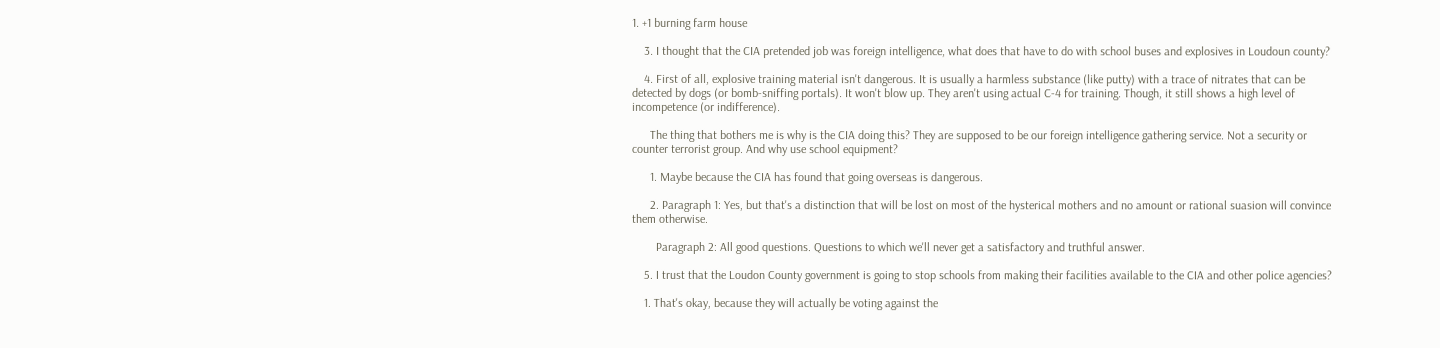1. +1 burning farm house

    3. I thought that the CIA pretended job was foreign intelligence, what does that have to do with school buses and explosives in Loudoun county?

    4. First of all, explosive training material isn't dangerous. It is usually a harmless substance (like putty) with a trace of nitrates that can be detected by dogs (or bomb-sniffing portals). It won't blow up. They aren't using actual C-4 for training. Though, it still shows a high level of incompetence (or indifference).

      The thing that bothers me is why is the CIA doing this? They are supposed to be our foreign intelligence gathering service. Not a security or counter terrorist group. And why use school equipment?

      1. Maybe because the CIA has found that going overseas is dangerous.

      2. Paragraph 1: Yes, but that's a distinction that will be lost on most of the hysterical mothers and no amount or rational suasion will convince them otherwise.

        Paragraph 2: All good questions. Questions to which we'll never get a satisfactory and truthful answer.

    5. I trust that the Loudon County government is going to stop schools from making their facilities available to the CIA and other police agencies?

    1. That's okay, because they will actually be voting against the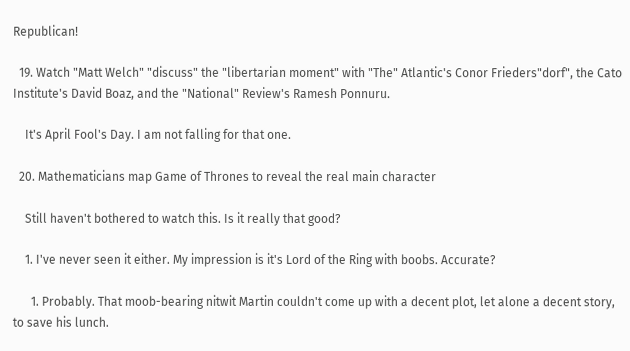Republican!

  19. Watch "Matt Welch" "discuss" the "libertarian moment" with "The" Atlantic's Conor Frieders"dorf", the Cato Institute's David Boaz, and the "National" Review's Ramesh Ponnuru.

    It's April Fool's Day. I am not falling for that one.

  20. Mathematicians map Game of Thrones to reveal the real main character

    Still haven't bothered to watch this. Is it really that good?

    1. I've never seen it either. My impression is it's Lord of the Ring with boobs. Accurate?

      1. Probably. That moob-bearing nitwit Martin couldn't come up with a decent plot, let alone a decent story, to save his lunch.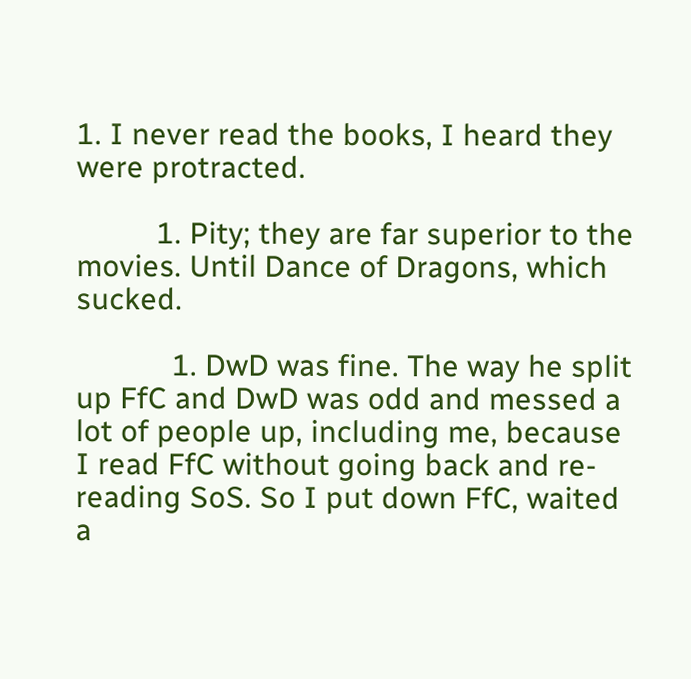1. I never read the books, I heard they were protracted.

          1. Pity; they are far superior to the movies. Until Dance of Dragons, which sucked.

            1. DwD was fine. The way he split up FfC and DwD was odd and messed a lot of people up, including me, because I read FfC without going back and re-reading SoS. So I put down FfC, waited a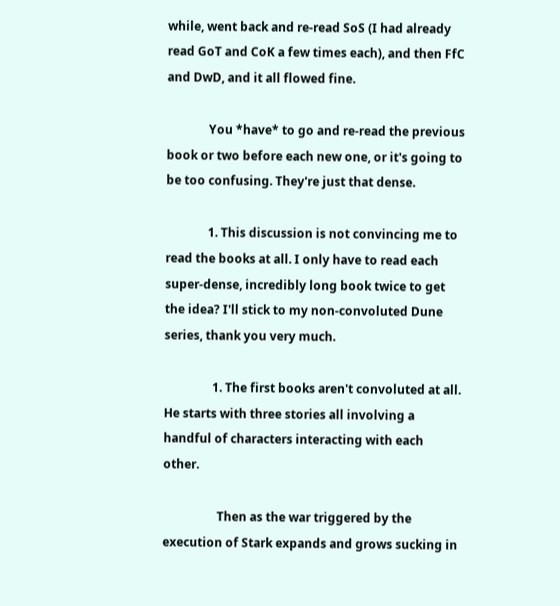while, went back and re-read SoS (I had already read GoT and CoK a few times each), and then FfC and DwD, and it all flowed fine.

              You *have* to go and re-read the previous book or two before each new one, or it's going to be too confusing. They're just that dense.

              1. This discussion is not convincing me to read the books at all. I only have to read each super-dense, incredibly long book twice to get the idea? I'll stick to my non-convoluted Dune series, thank you very much.

                1. The first books aren't convoluted at all. He starts with three stories all involving a handful of characters interacting with each other.

                  Then as the war triggered by the execution of Stark expands and grows sucking in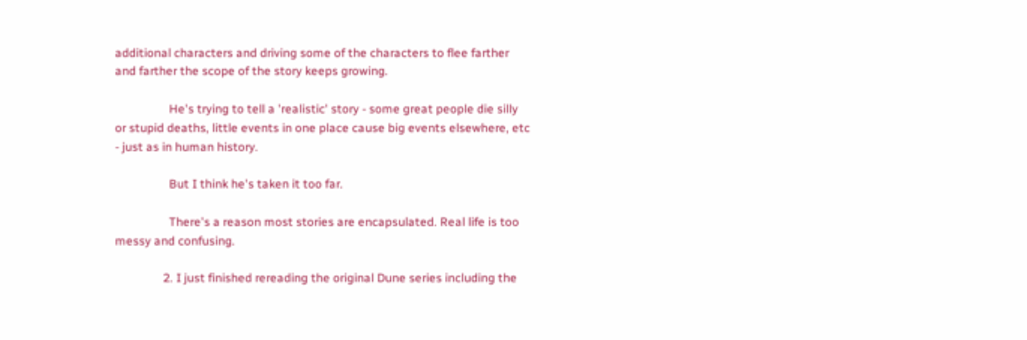additional characters and driving some of the characters to flee farther and farther the scope of the story keeps growing.

                  He's trying to tell a 'realistic' story - some great people die silly or stupid deaths, little events in one place cause big events elsewhere, etc - just as in human history.

                  But I think he's taken it too far.

                  There's a reason most stories are encapsulated. Real life is too messy and confusing.

                2. I just finished rereading the original Dune series including the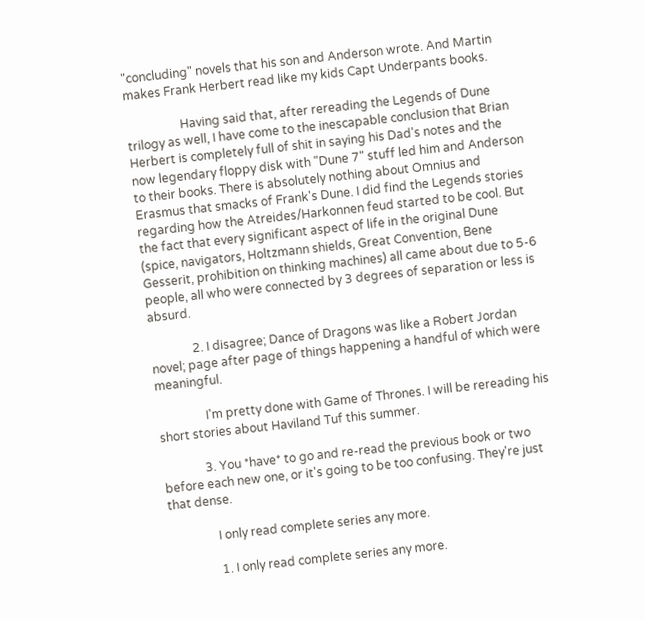"concluding" novels that his son and Anderson wrote. And Martin makes Frank Herbert read like my kids Capt Underpants books.

                  Having said that, after rereading the Legends of Dune trilogy as well, I have come to the inescapable conclusion that Brian Herbert is completely full of shit in saying his Dad's notes and the now legendary floppy disk with "Dune 7" stuff led him and Anderson to their books. There is absolutely nothing about Omnius and Erasmus that smacks of Frank's Dune. I did find the Legends stories regarding how the Atreides/Harkonnen feud started to be cool. But the fact that every significant aspect of life in the original Dune (spice, navigators, Holtzmann shields, Great Convention, Bene Gesserit, prohibition on thinking machines) all came about due to 5-6 people, all who were connected by 3 degrees of separation or less is absurd.

              2. I disagree; Dance of Dragons was like a Robert Jordan novel; page after page of things happening a handful of which were meaningful.

                I'm pretty done with Game of Thrones. I will be rereading his short stories about Haviland Tuf this summer.

              3. You *have* to go and re-read the previous book or two before each new one, or it's going to be too confusing. They're just that dense.

                I only read complete series any more.

                1. I only read complete series any more.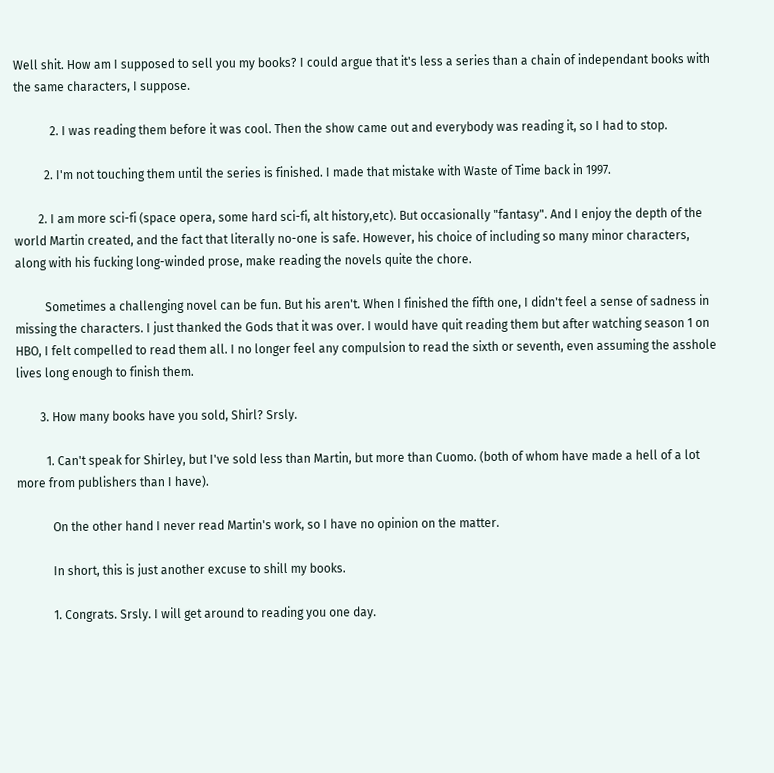Well shit. How am I supposed to sell you my books? I could argue that it's less a series than a chain of independant books with the same characters, I suppose.

            2. I was reading them before it was cool. Then the show came out and everybody was reading it, so I had to stop.

          2. I'm not touching them until the series is finished. I made that mistake with Waste of Time back in 1997.

        2. I am more sci-fi (space opera, some hard sci-fi, alt history,etc). But occasionally "fantasy". And I enjoy the depth of the world Martin created, and the fact that literally no-one is safe. However, his choice of including so many minor characters, along with his fucking long-winded prose, make reading the novels quite the chore.

          Sometimes a challenging novel can be fun. But his aren't. When I finished the fifth one, I didn't feel a sense of sadness in missing the characters. I just thanked the Gods that it was over. I would have quit reading them but after watching season 1 on HBO, I felt compelled to read them all. I no longer feel any compulsion to read the sixth or seventh, even assuming the asshole lives long enough to finish them.

        3. How many books have you sold, Shirl? Srsly.

          1. Can't speak for Shirley, but I've sold less than Martin, but more than Cuomo. (both of whom have made a hell of a lot more from publishers than I have).

            On the other hand I never read Martin's work, so I have no opinion on the matter.

            In short, this is just another excuse to shill my books.

            1. Congrats. Srsly. I will get around to reading you one day.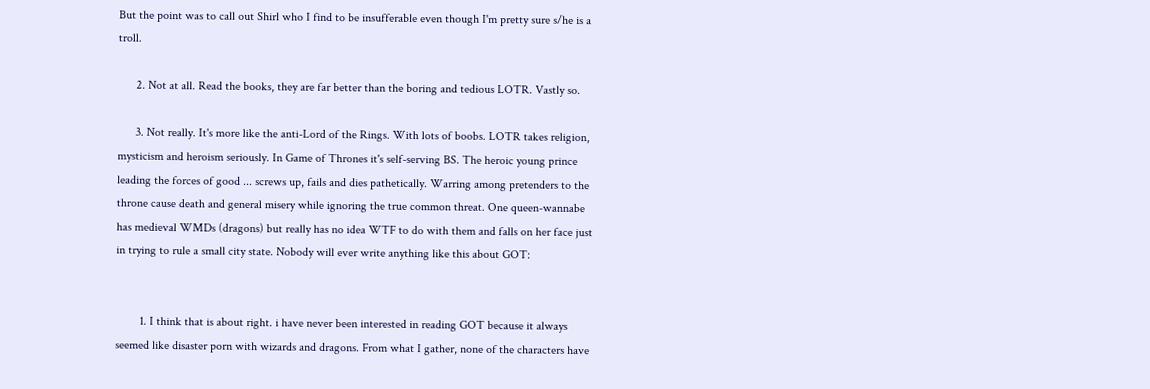But the point was to call out Shirl who I find to be insufferable even though I'm pretty sure s/he is a troll.

      2. Not at all. Read the books, they are far better than the boring and tedious LOTR. Vastly so.

      3. Not really. It's more like the anti-Lord of the Rings. With lots of boobs. LOTR takes religion, mysticism and heroism seriously. In Game of Thrones it's self-serving BS. The heroic young prince leading the forces of good ... screws up, fails and dies pathetically. Warring among pretenders to the throne cause death and general misery while ignoring the true common threat. One queen-wannabe has medieval WMDs (dragons) but really has no idea WTF to do with them and falls on her face just in trying to rule a small city state. Nobody will ever write anything like this about GOT:


        1. I think that is about right. i have never been interested in reading GOT because it always seemed like disaster porn with wizards and dragons. From what I gather, none of the characters have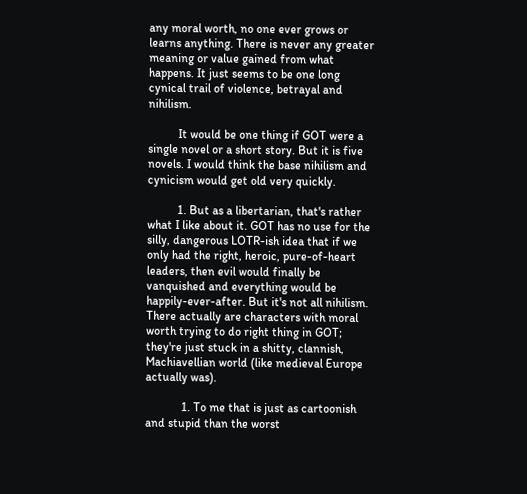any moral worth, no one ever grows or learns anything. There is never any greater meaning or value gained from what happens. It just seems to be one long cynical trail of violence, betrayal and nihilism.

          It would be one thing if GOT were a single novel or a short story. But it is five novels. I would think the base nihilism and cynicism would get old very quickly.

          1. But as a libertarian, that's rather what I like about it. GOT has no use for the silly, dangerous LOTR-ish idea that if we only had the right, heroic, pure-of-heart leaders, then evil would finally be vanquished and everything would be happily-ever-after. But it's not all nihilism. There actually are characters with moral worth trying to do right thing in GOT; they're just stuck in a shitty, clannish, Machiavellian world (like medieval Europe actually was).

            1. To me that is just as cartoonish and stupid than the worst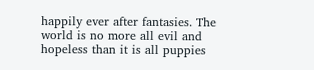happily ever after fantasies. The world is no more all evil and hopeless than it is all puppies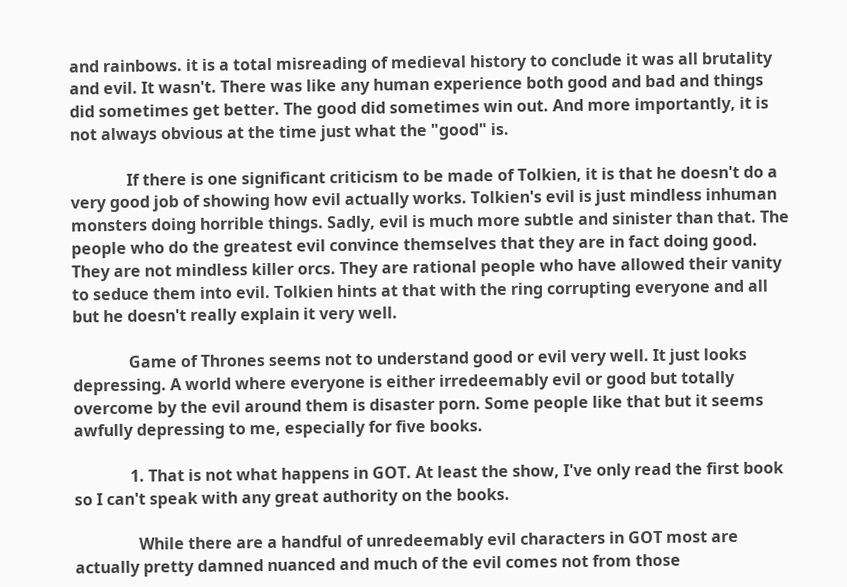and rainbows. it is a total misreading of medieval history to conclude it was all brutality and evil. It wasn't. There was like any human experience both good and bad and things did sometimes get better. The good did sometimes win out. And more importantly, it is not always obvious at the time just what the "good" is.

              If there is one significant criticism to be made of Tolkien, it is that he doesn't do a very good job of showing how evil actually works. Tolkien's evil is just mindless inhuman monsters doing horrible things. Sadly, evil is much more subtle and sinister than that. The people who do the greatest evil convince themselves that they are in fact doing good. They are not mindless killer orcs. They are rational people who have allowed their vanity to seduce them into evil. Tolkien hints at that with the ring corrupting everyone and all but he doesn't really explain it very well.

              Game of Thrones seems not to understand good or evil very well. It just looks depressing. A world where everyone is either irredeemably evil or good but totally overcome by the evil around them is disaster porn. Some people like that but it seems awfully depressing to me, especially for five books.

              1. That is not what happens in GOT. At least the show, I've only read the first book so I can't speak with any great authority on the books.

                While there are a handful of unredeemably evil characters in GOT most are actually pretty damned nuanced and much of the evil comes not from those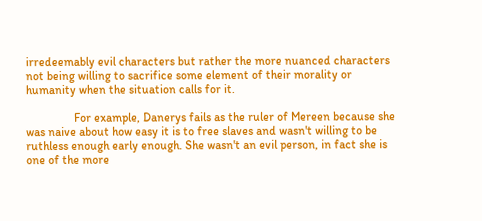irredeemably evil characters but rather the more nuanced characters not being willing to sacrifice some element of their morality or humanity when the situation calls for it.

                For example, Danerys fails as the ruler of Mereen because she was naive about how easy it is to free slaves and wasn't willing to be ruthless enough early enough. She wasn't an evil person, in fact she is one of the more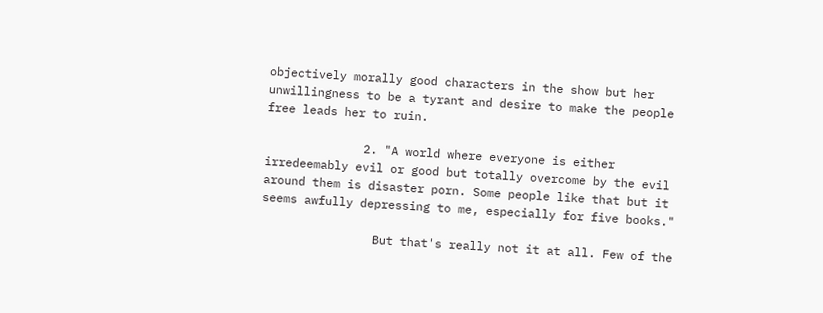objectively morally good characters in the show but her unwillingness to be a tyrant and desire to make the people free leads her to ruin.

              2. "A world where everyone is either irredeemably evil or good but totally overcome by the evil around them is disaster porn. Some people like that but it seems awfully depressing to me, especially for five books."

                But that's really not it at all. Few of the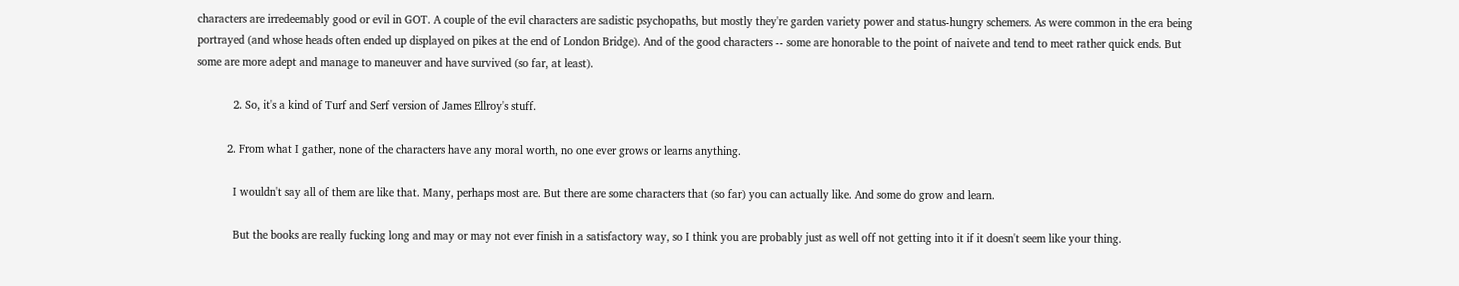characters are irredeemably good or evil in GOT. A couple of the evil characters are sadistic psychopaths, but mostly they're garden variety power and status-hungry schemers. As were common in the era being portrayed (and whose heads often ended up displayed on pikes at the end of London Bridge). And of the good characters -- some are honorable to the point of naivete and tend to meet rather quick ends. But some are more adept and manage to maneuver and have survived (so far, at least).

            2. So, it's a kind of Turf and Serf version of James Ellroy's stuff.

          2. From what I gather, none of the characters have any moral worth, no one ever grows or learns anything.

            I wouldn't say all of them are like that. Many, perhaps most are. But there are some characters that (so far) you can actually like. And some do grow and learn.

            But the books are really fucking long and may or may not ever finish in a satisfactory way, so I think you are probably just as well off not getting into it if it doesn't seem like your thing.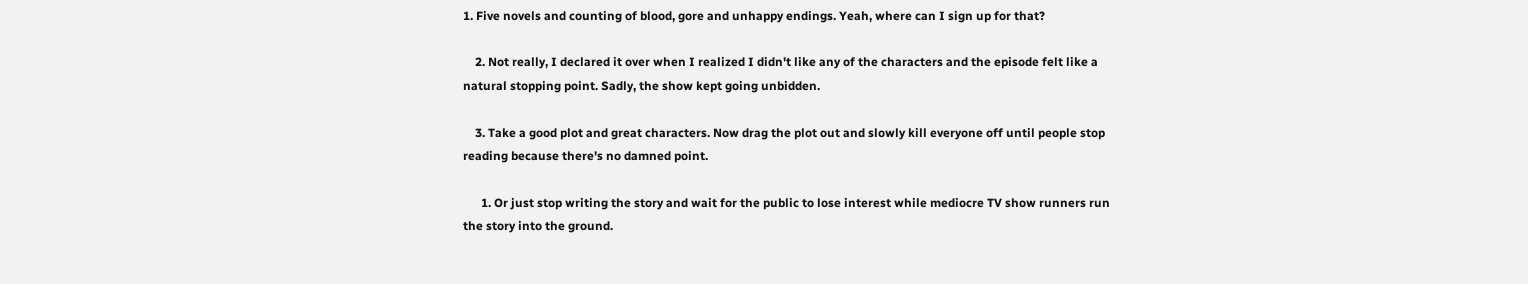1. Five novels and counting of blood, gore and unhappy endings. Yeah, where can I sign up for that?

    2. Not really, I declared it over when I realized I didn't like any of the characters and the episode felt like a natural stopping point. Sadly, the show kept going unbidden.

    3. Take a good plot and great characters. Now drag the plot out and slowly kill everyone off until people stop reading because there's no damned point.

      1. Or just stop writing the story and wait for the public to lose interest while mediocre TV show runners run the story into the ground.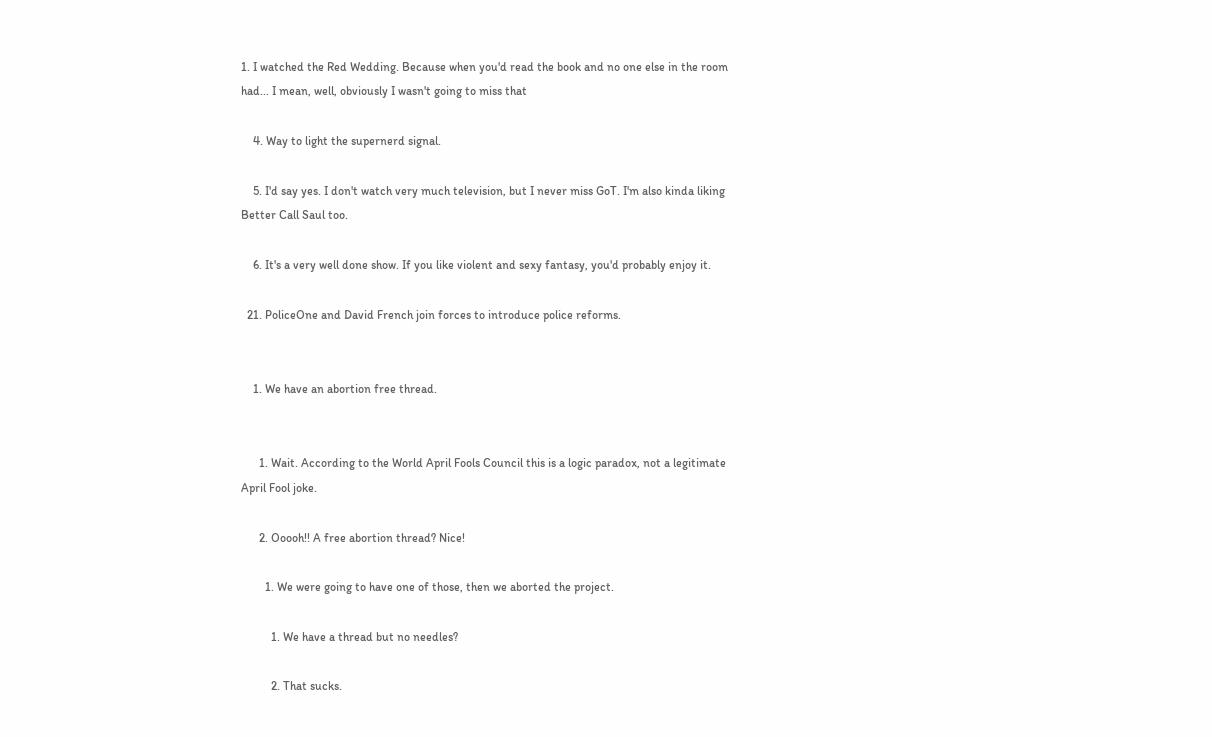1. I watched the Red Wedding. Because when you'd read the book and no one else in the room had... I mean, well, obviously I wasn't going to miss that

    4. Way to light the supernerd signal.

    5. I'd say yes. I don't watch very much television, but I never miss GoT. I'm also kinda liking Better Call Saul too.

    6. It's a very well done show. If you like violent and sexy fantasy, you'd probably enjoy it.

  21. PoliceOne and David French join forces to introduce police reforms.


    1. We have an abortion free thread.


      1. Wait. According to the World April Fools Council this is a logic paradox, not a legitimate April Fool joke.

      2. Ooooh!! A free abortion thread? Nice!

        1. We were going to have one of those, then we aborted the project.

          1. We have a thread but no needles?

          2. That sucks.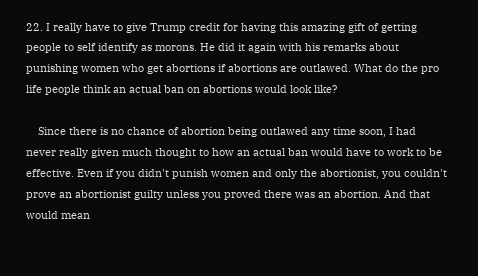22. I really have to give Trump credit for having this amazing gift of getting people to self identify as morons. He did it again with his remarks about punishing women who get abortions if abortions are outlawed. What do the pro life people think an actual ban on abortions would look like?

    Since there is no chance of abortion being outlawed any time soon, I had never really given much thought to how an actual ban would have to work to be effective. Even if you didn't punish women and only the abortionist, you couldn't prove an abortionist guilty unless you proved there was an abortion. And that would mean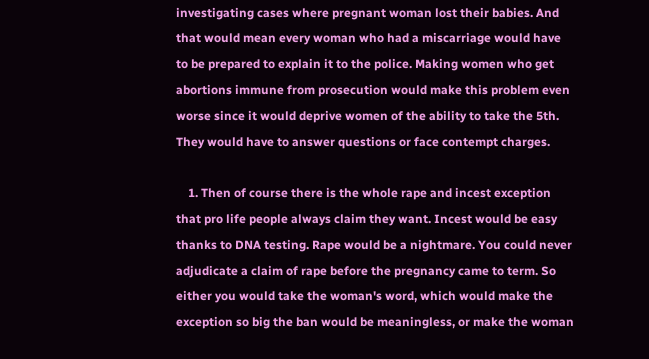investigating cases where pregnant woman lost their babies. And that would mean every woman who had a miscarriage would have to be prepared to explain it to the police. Making women who get abortions immune from prosecution would make this problem even worse since it would deprive women of the ability to take the 5th. They would have to answer questions or face contempt charges.

    1. Then of course there is the whole rape and incest exception that pro life people always claim they want. Incest would be easy thanks to DNA testing. Rape would be a nightmare. You could never adjudicate a claim of rape before the pregnancy came to term. So either you would take the woman's word, which would make the exception so big the ban would be meaningless, or make the woman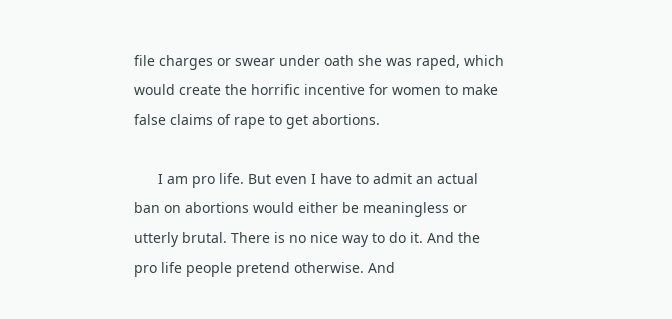file charges or swear under oath she was raped, which would create the horrific incentive for women to make false claims of rape to get abortions.

      I am pro life. But even I have to admit an actual ban on abortions would either be meaningless or utterly brutal. There is no nice way to do it. And the pro life people pretend otherwise. And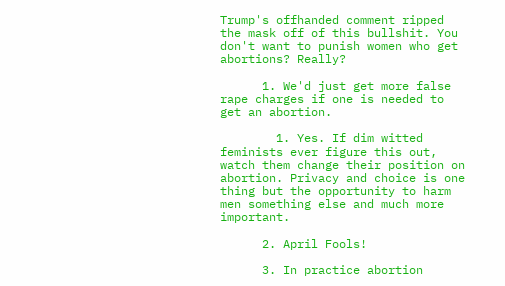Trump's offhanded comment ripped the mask off of this bullshit. You don't want to punish women who get abortions? Really?

      1. We'd just get more false rape charges if one is needed to get an abortion.

        1. Yes. If dim witted feminists ever figure this out, watch them change their position on abortion. Privacy and choice is one thing but the opportunity to harm men something else and much more important.

      2. April Fools!

      3. In practice abortion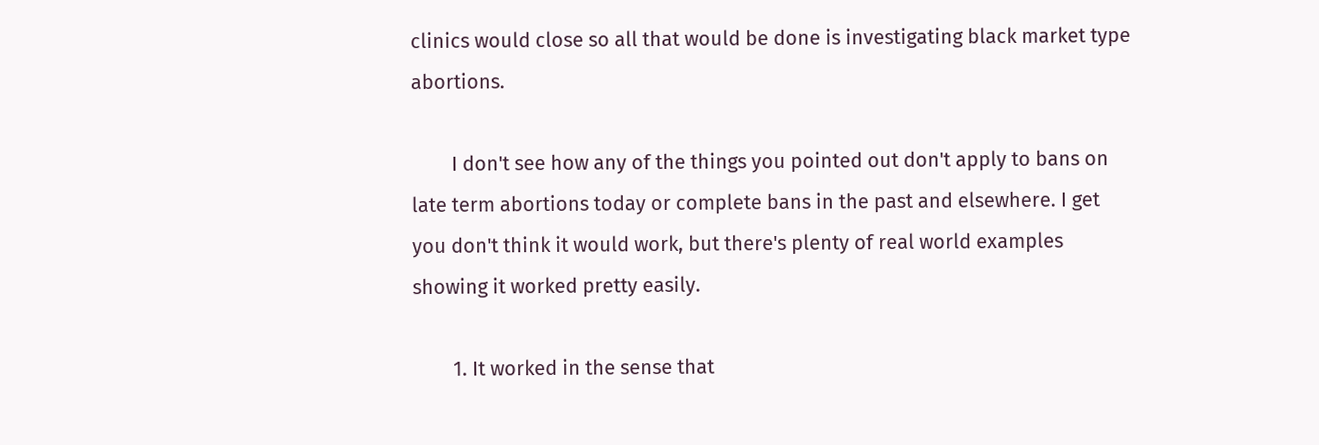clinics would close so all that would be done is investigating black market type abortions.

        I don't see how any of the things you pointed out don't apply to bans on late term abortions today or complete bans in the past and elsewhere. I get you don't think it would work, but there's plenty of real world examples showing it worked pretty easily.

        1. It worked in the sense that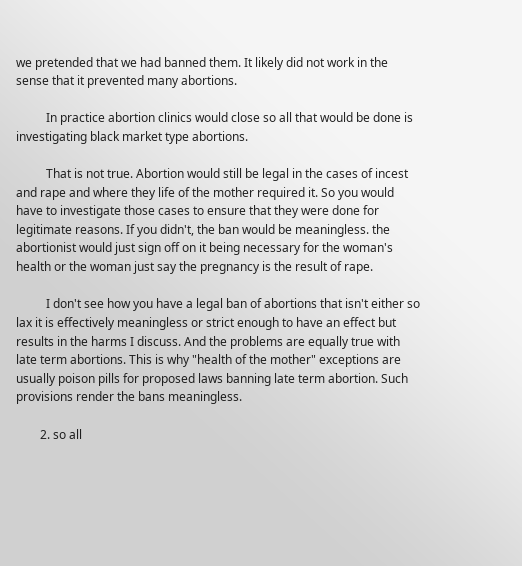we pretended that we had banned them. It likely did not work in the sense that it prevented many abortions.

          In practice abortion clinics would close so all that would be done is investigating black market type abortions.

          That is not true. Abortion would still be legal in the cases of incest and rape and where they life of the mother required it. So you would have to investigate those cases to ensure that they were done for legitimate reasons. If you didn't, the ban would be meaningless. the abortionist would just sign off on it being necessary for the woman's health or the woman just say the pregnancy is the result of rape.

          I don't see how you have a legal ban of abortions that isn't either so lax it is effectively meaningless or strict enough to have an effect but results in the harms I discuss. And the problems are equally true with late term abortions. This is why "health of the mother" exceptions are usually poison pills for proposed laws banning late term abortion. Such provisions render the bans meaningless.

        2. so all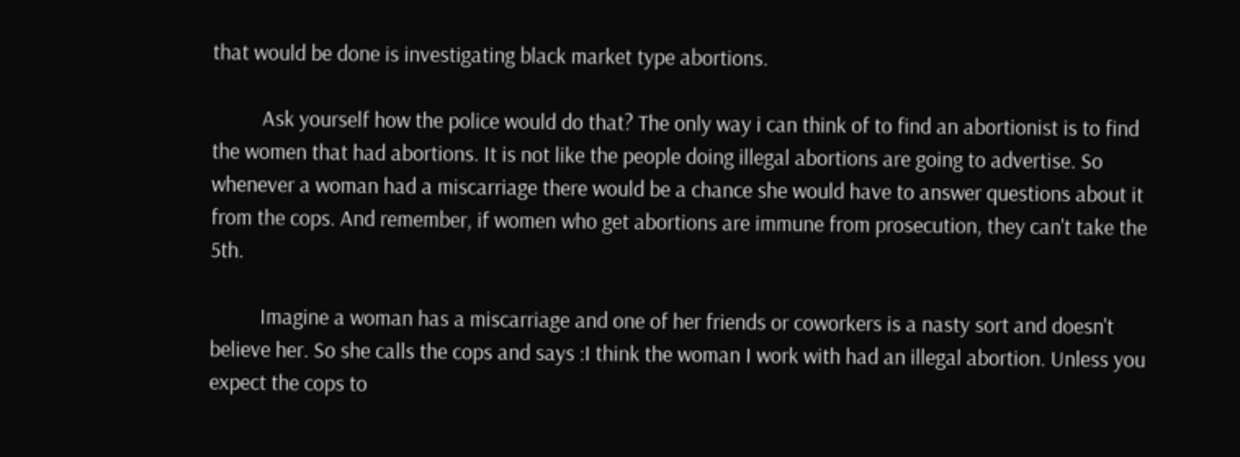that would be done is investigating black market type abortions.

          Ask yourself how the police would do that? The only way i can think of to find an abortionist is to find the women that had abortions. It is not like the people doing illegal abortions are going to advertise. So whenever a woman had a miscarriage there would be a chance she would have to answer questions about it from the cops. And remember, if women who get abortions are immune from prosecution, they can't take the 5th.

          Imagine a woman has a miscarriage and one of her friends or coworkers is a nasty sort and doesn't believe her. So she calls the cops and says :I think the woman I work with had an illegal abortion. Unless you expect the cops to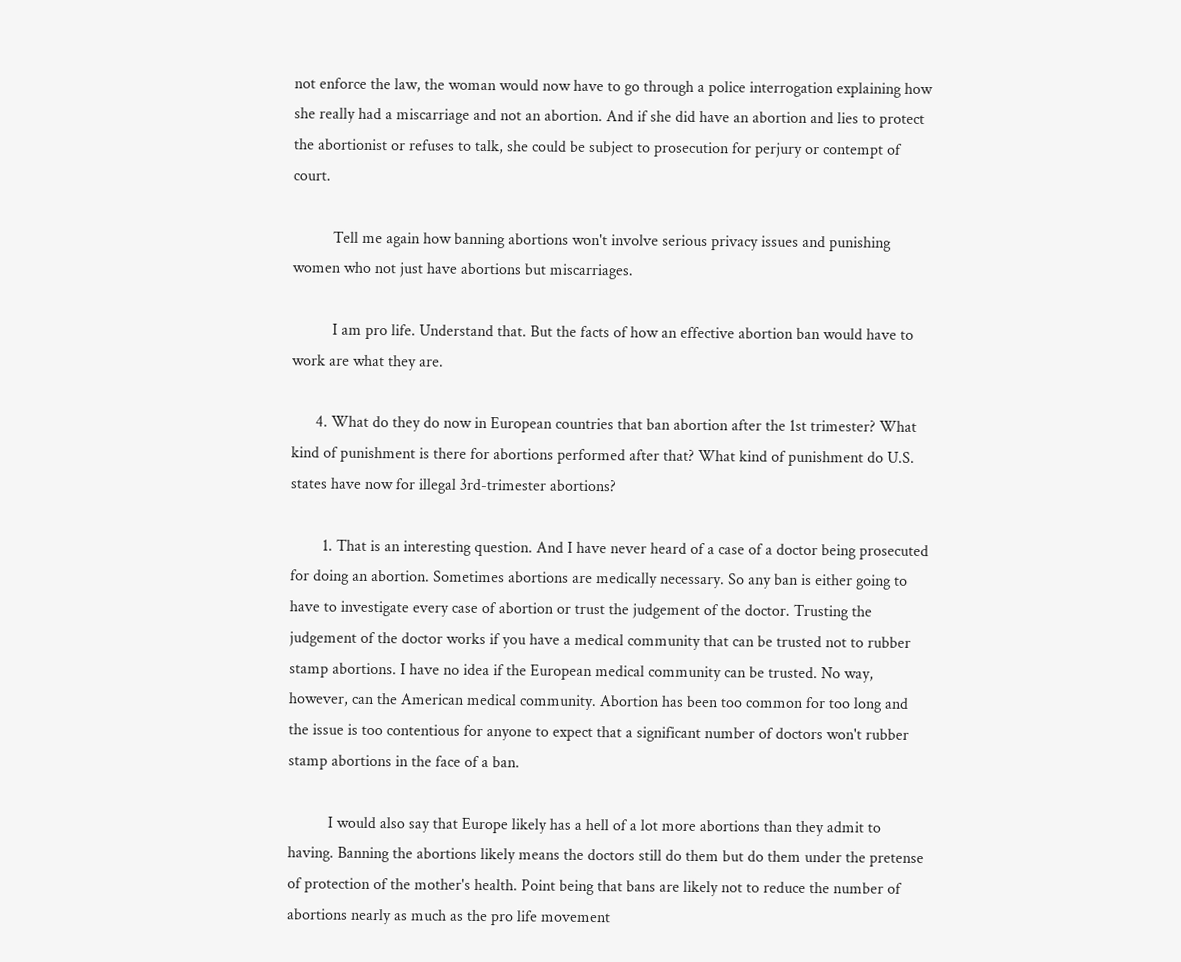not enforce the law, the woman would now have to go through a police interrogation explaining how she really had a miscarriage and not an abortion. And if she did have an abortion and lies to protect the abortionist or refuses to talk, she could be subject to prosecution for perjury or contempt of court.

          Tell me again how banning abortions won't involve serious privacy issues and punishing women who not just have abortions but miscarriages.

          I am pro life. Understand that. But the facts of how an effective abortion ban would have to work are what they are.

      4. What do they do now in European countries that ban abortion after the 1st trimester? What kind of punishment is there for abortions performed after that? What kind of punishment do U.S. states have now for illegal 3rd-trimester abortions?

        1. That is an interesting question. And I have never heard of a case of a doctor being prosecuted for doing an abortion. Sometimes abortions are medically necessary. So any ban is either going to have to investigate every case of abortion or trust the judgement of the doctor. Trusting the judgement of the doctor works if you have a medical community that can be trusted not to rubber stamp abortions. I have no idea if the European medical community can be trusted. No way, however, can the American medical community. Abortion has been too common for too long and the issue is too contentious for anyone to expect that a significant number of doctors won't rubber stamp abortions in the face of a ban.

          I would also say that Europe likely has a hell of a lot more abortions than they admit to having. Banning the abortions likely means the doctors still do them but do them under the pretense of protection of the mother's health. Point being that bans are likely not to reduce the number of abortions nearly as much as the pro life movement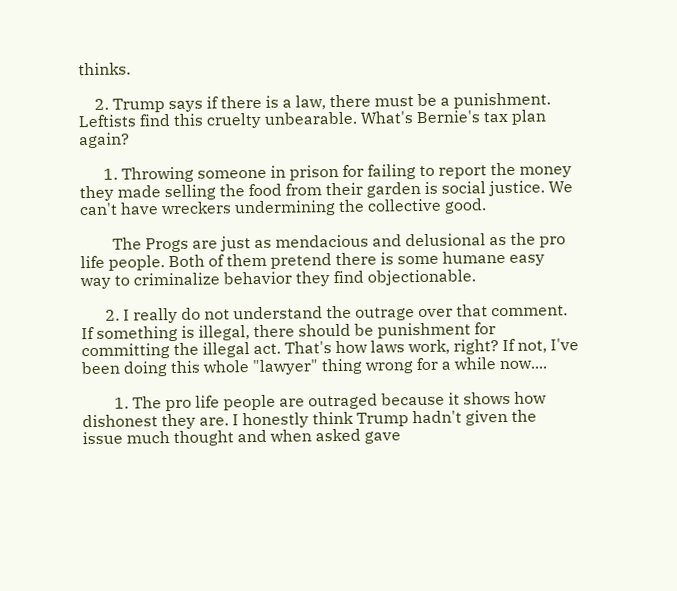thinks.

    2. Trump says if there is a law, there must be a punishment. Leftists find this cruelty unbearable. What's Bernie's tax plan again?

      1. Throwing someone in prison for failing to report the money they made selling the food from their garden is social justice. We can't have wreckers undermining the collective good.

        The Progs are just as mendacious and delusional as the pro life people. Both of them pretend there is some humane easy way to criminalize behavior they find objectionable.

      2. I really do not understand the outrage over that comment. If something is illegal, there should be punishment for committing the illegal act. That's how laws work, right? If not, I've been doing this whole "lawyer" thing wrong for a while now....

        1. The pro life people are outraged because it shows how dishonest they are. I honestly think Trump hadn't given the issue much thought and when asked gave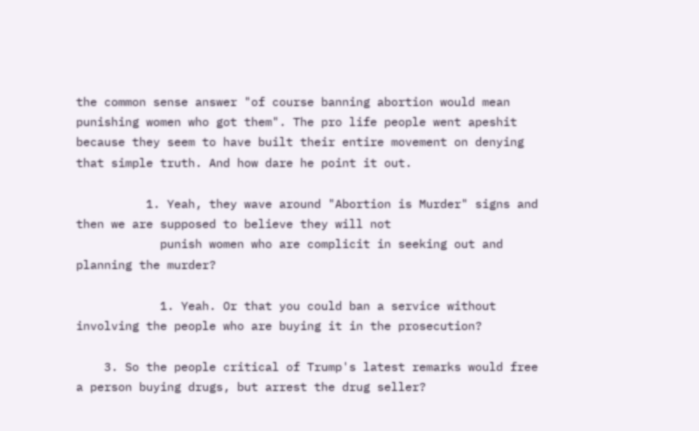the common sense answer "of course banning abortion would mean punishing women who got them". The pro life people went apeshit because they seem to have built their entire movement on denying that simple truth. And how dare he point it out.

          1. Yeah, they wave around "Abortion is Murder" signs and then we are supposed to believe they will not
            punish women who are complicit in seeking out and planning the murder?

            1. Yeah. Or that you could ban a service without involving the people who are buying it in the prosecution?

    3. So the people critical of Trump's latest remarks would free a person buying drugs, but arrest the drug seller?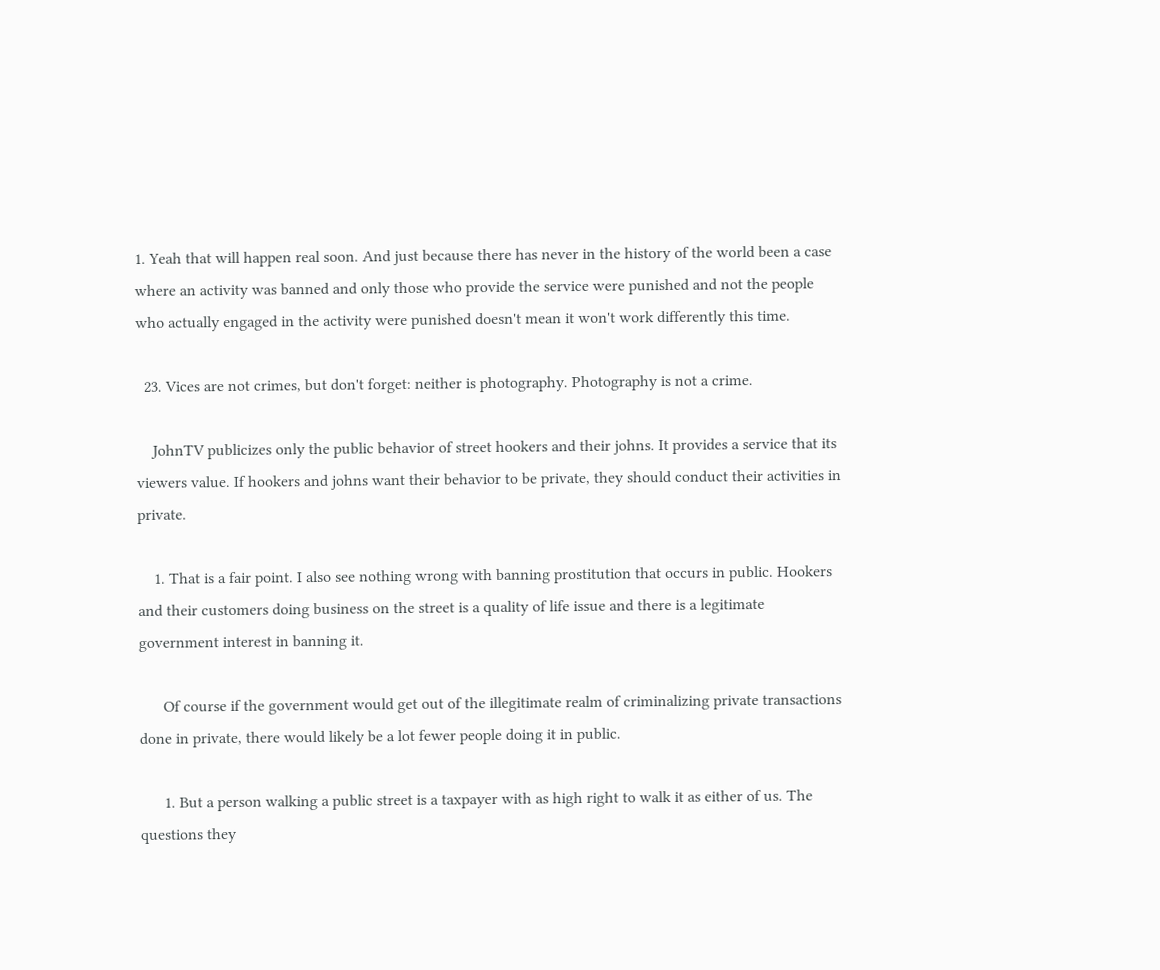1. Yeah that will happen real soon. And just because there has never in the history of the world been a case where an activity was banned and only those who provide the service were punished and not the people who actually engaged in the activity were punished doesn't mean it won't work differently this time.

  23. Vices are not crimes, but don't forget: neither is photography. Photography is not a crime.

    JohnTV publicizes only the public behavior of street hookers and their johns. It provides a service that its viewers value. If hookers and johns want their behavior to be private, they should conduct their activities in private.

    1. That is a fair point. I also see nothing wrong with banning prostitution that occurs in public. Hookers and their customers doing business on the street is a quality of life issue and there is a legitimate government interest in banning it.

      Of course if the government would get out of the illegitimate realm of criminalizing private transactions done in private, there would likely be a lot fewer people doing it in public.

      1. But a person walking a public street is a taxpayer with as high right to walk it as either of us. The questions they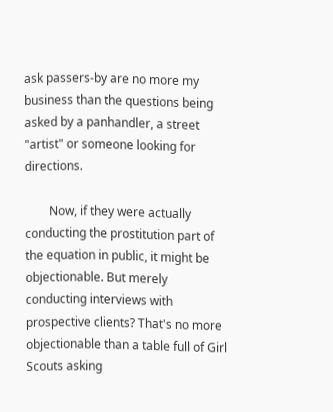ask passers-by are no more my business than the questions being asked by a panhandler, a street "artist" or someone looking for directions.

        Now, if they were actually conducting the prostitution part of the equation in public, it might be objectionable. But merely conducting interviews with prospective clients? That's no more objectionable than a table full of Girl Scouts asking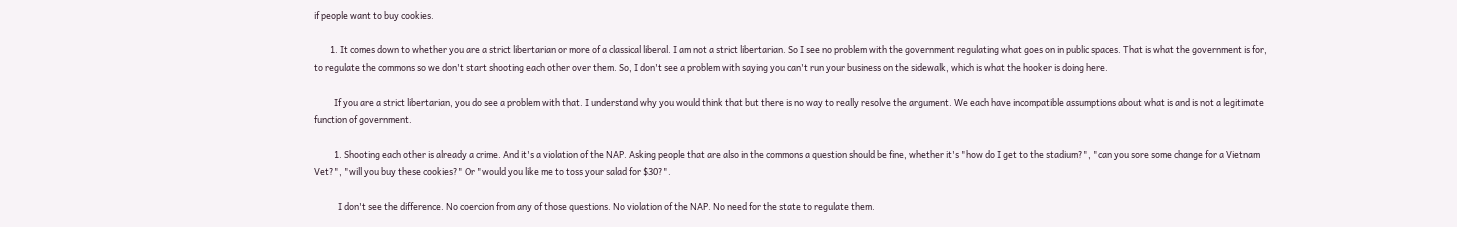if people want to buy cookies.

        1. It comes down to whether you are a strict libertarian or more of a classical liberal. I am not a strict libertarian. So I see no problem with the government regulating what goes on in public spaces. That is what the government is for, to regulate the commons so we don't start shooting each other over them. So, I don't see a problem with saying you can't run your business on the sidewalk, which is what the hooker is doing here.

          If you are a strict libertarian, you do see a problem with that. I understand why you would think that but there is no way to really resolve the argument. We each have incompatible assumptions about what is and is not a legitimate function of government.

          1. Shooting each other is already a crime. And it's a violation of the NAP. Asking people that are also in the commons a question should be fine, whether it's "how do I get to the stadium?", "can you sore some change for a Vietnam Vet?", "will you buy these cookies?" Or "would you like me to toss your salad for $30?".

            I don't see the difference. No coercion from any of those questions. No violation of the NAP. No need for the state to regulate them.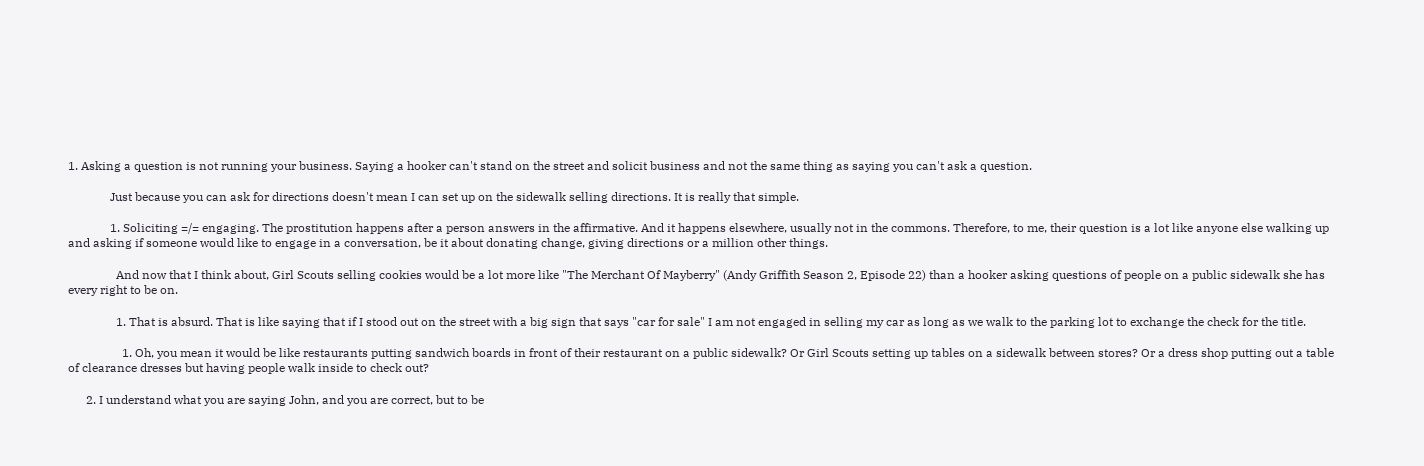1. Asking a question is not running your business. Saying a hooker can't stand on the street and solicit business and not the same thing as saying you can't ask a question.

              Just because you can ask for directions doesn't mean I can set up on the sidewalk selling directions. It is really that simple.

              1. Soliciting =/= engaging. The prostitution happens after a person answers in the affirmative. And it happens elsewhere, usually not in the commons. Therefore, to me, their question is a lot like anyone else walking up and asking if someone would like to engage in a conversation, be it about donating change, giving directions or a million other things.

                And now that I think about, Girl Scouts selling cookies would be a lot more like "The Merchant Of Mayberry" (Andy Griffith Season 2, Episode 22) than a hooker asking questions of people on a public sidewalk she has every right to be on.

                1. That is absurd. That is like saying that if I stood out on the street with a big sign that says "car for sale" I am not engaged in selling my car as long as we walk to the parking lot to exchange the check for the title.

                  1. Oh, you mean it would be like restaurants putting sandwich boards in front of their restaurant on a public sidewalk? Or Girl Scouts setting up tables on a sidewalk between stores? Or a dress shop putting out a table of clearance dresses but having people walk inside to check out?

      2. I understand what you are saying John, and you are correct, but to be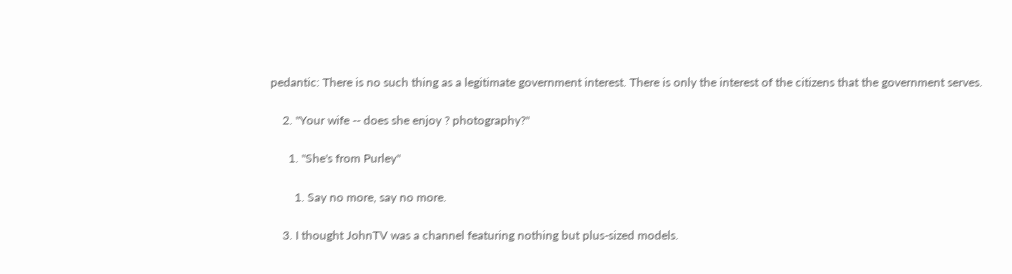pedantic: There is no such thing as a legitimate government interest. There is only the interest of the citizens that the government serves.

    2. "Your wife -- does she enjoy ? photography?"

      1. "She's from Purley"

        1. Say no more, say no more.

    3. I thought JohnTV was a channel featuring nothing but plus-sized models.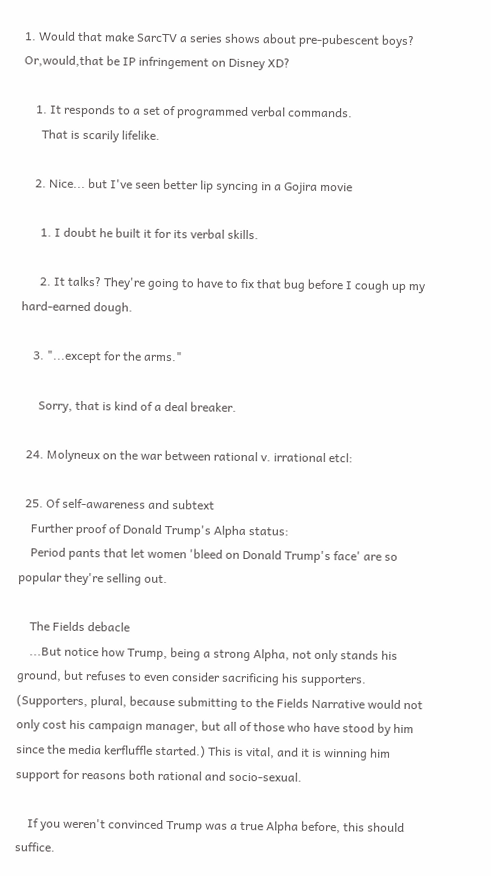1. Would that make SarcTV a series shows about pre-pubescent boys? Or,would,that be IP infringement on Disney XD?

    1. It responds to a set of programmed verbal commands.
      That is scarily lifelike.

    2. Nice... but I've seen better lip syncing in a Gojira movie

      1. I doubt he built it for its verbal skills.

      2. It talks? They're going to have to fix that bug before I cough up my hard-earned dough.

    3. "...except for the arms."

      Sorry, that is kind of a deal breaker.

  24. Molyneux on the war between rational v. irrational etcl:

  25. Of self-awareness and subtext
    Further proof of Donald Trump's Alpha status:
    Period pants that let women 'bleed on Donald Trump's face' are so popular they're selling out.

    The Fields debacle
    ...But notice how Trump, being a strong Alpha, not only stands his ground, but refuses to even consider sacrificing his supporters. (Supporters, plural, because submitting to the Fields Narrative would not only cost his campaign manager, but all of those who have stood by him since the media kerfluffle started.) This is vital, and it is winning him support for reasons both rational and socio-sexual.

    If you weren't convinced Trump was a true Alpha before, this should suffice.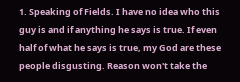1. Speaking of Fields. I have no idea who this guy is and if anything he says is true. If even half of what he says is true, my God are these people disgusting. Reason won't take the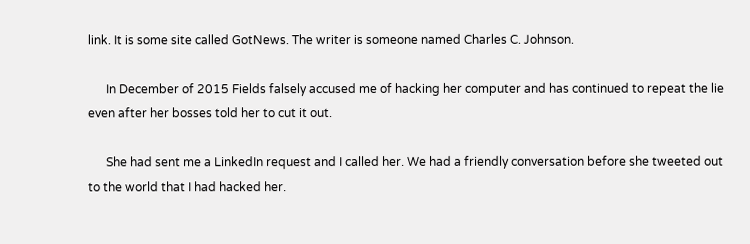link. It is some site called GotNews. The writer is someone named Charles C. Johnson.

      In December of 2015 Fields falsely accused me of hacking her computer and has continued to repeat the lie even after her bosses told her to cut it out.

      She had sent me a LinkedIn request and I called her. We had a friendly conversation before she tweeted out to the world that I had hacked her.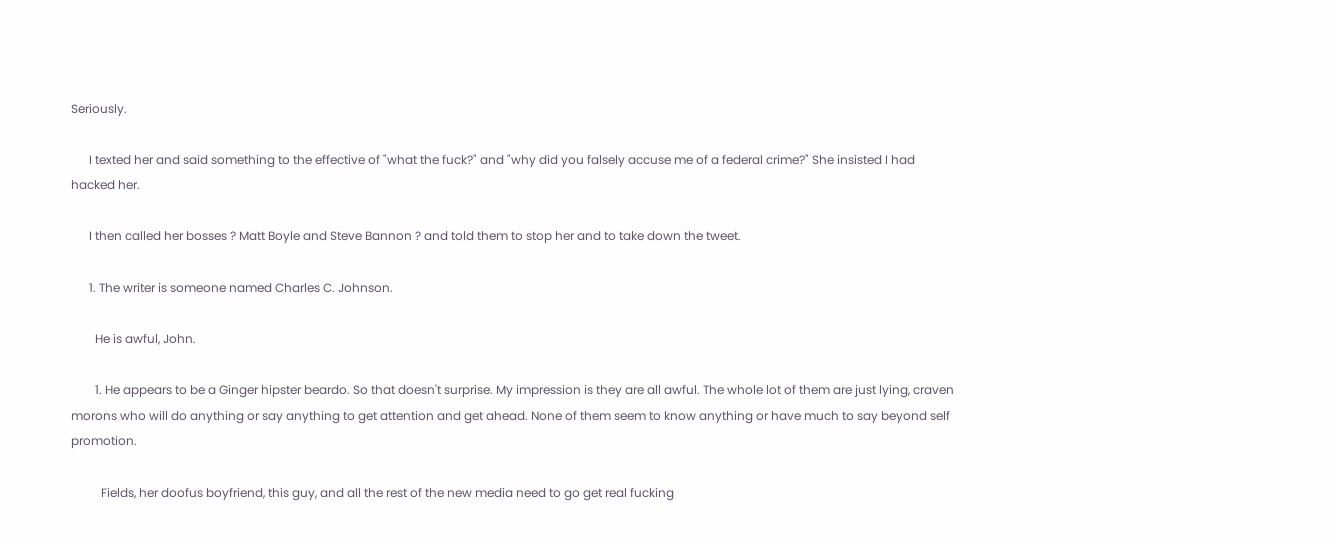Seriously.

      I texted her and said something to the effective of "what the fuck?" and "why did you falsely accuse me of a federal crime?" She insisted I had hacked her.

      I then called her bosses ? Matt Boyle and Steve Bannon ? and told them to stop her and to take down the tweet.

      1. The writer is someone named Charles C. Johnson.

        He is awful, John.

        1. He appears to be a Ginger hipster beardo. So that doesn't surprise. My impression is they are all awful. The whole lot of them are just lying, craven morons who will do anything or say anything to get attention and get ahead. None of them seem to know anything or have much to say beyond self promotion.

          Fields, her doofus boyfriend, this guy, and all the rest of the new media need to go get real fucking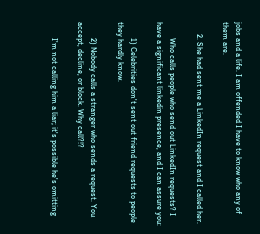jobs and a life. I am offended I have to know who any of them are.

      2. She had sent me a LinkedIn request and I called her.

        Who calls people who send out LinkedIn requests? I have a significant linkedin presence, and I can assure you:

        1) Celebrities don't sent out friend requests to people they hardly know.

        2) Nobody calls a stranger who sends a request. You accept, decline, or block. Why call?!?

        I'm not calling him a liar; it's possible he's omitting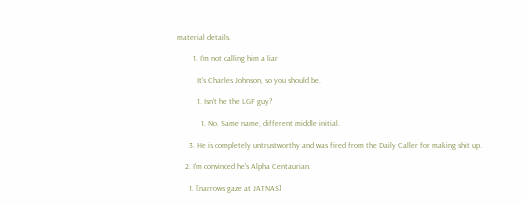material details.

        1. I'm not calling him a liar

          It's Charles Johnson, so you should be.

          1. Isn't he the LGF guy?

            1. No. Same name, different middle initial.

      3. He is completely untrustworthy and was fired from the Daily Caller for making shit up.

    2. I'm convinced he's Alpha Centaurian.

      1. [narrows gaze at JATNAS]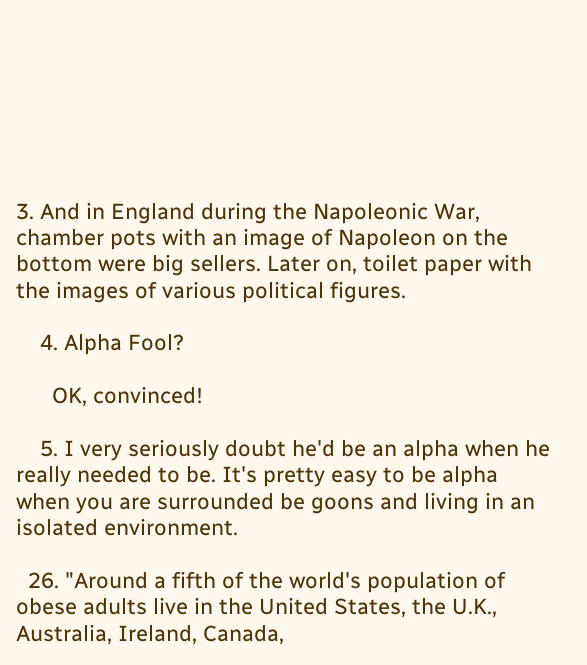3. And in England during the Napoleonic War, chamber pots with an image of Napoleon on the bottom were big sellers. Later on, toilet paper with the images of various political figures.

    4. Alpha Fool?

      OK, convinced!

    5. I very seriously doubt he'd be an alpha when he really needed to be. It's pretty easy to be alpha when you are surrounded be goons and living in an isolated environment.

  26. "Around a fifth of the world's population of obese adults live in the United States, the U.K., Australia, Ireland, Canada,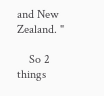and New Zealand. "

    So 2 things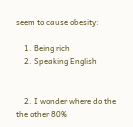seem to cause obesity:

    1. Being rich
    2. Speaking English


    2. I wonder where do the the other 80%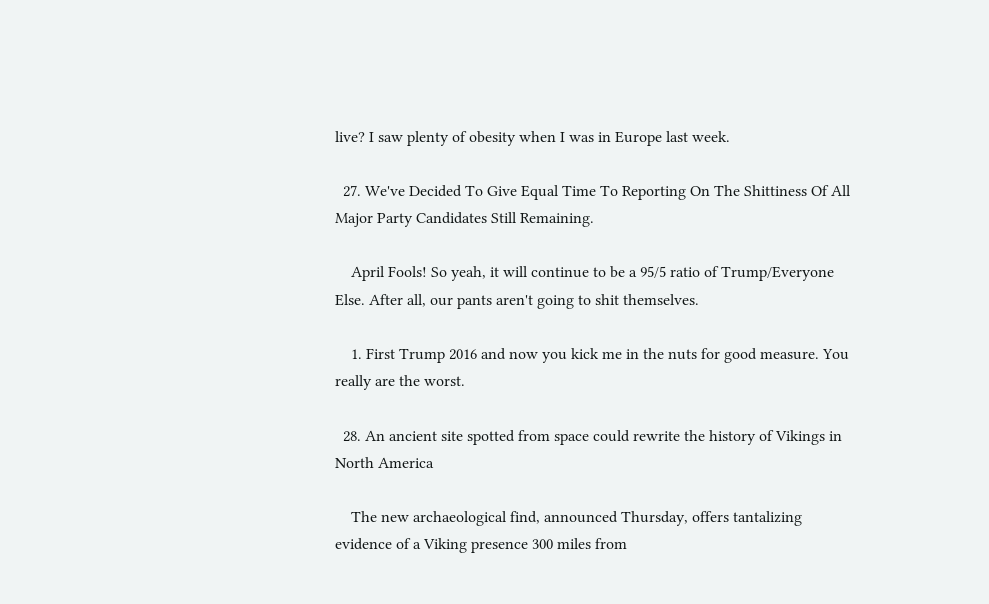live? I saw plenty of obesity when I was in Europe last week.

  27. We've Decided To Give Equal Time To Reporting On The Shittiness Of All Major Party Candidates Still Remaining.

    April Fools! So yeah, it will continue to be a 95/5 ratio of Trump/Everyone Else. After all, our pants aren't going to shit themselves.

    1. First Trump 2016 and now you kick me in the nuts for good measure. You really are the worst.

  28. An ancient site spotted from space could rewrite the history of Vikings in North America

    The new archaeological find, announced Thursday, offers tantalizing evidence of a Viking presence 300 miles from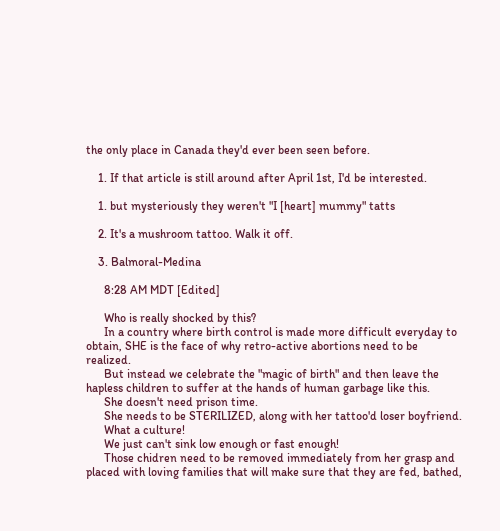the only place in Canada they'd ever been seen before.

    1. If that article is still around after April 1st, I'd be interested.

    1. but mysteriously they weren't "I [heart] mummy" tatts

    2. It's a mushroom tattoo. Walk it off.

    3. Balmoral-Medina

      8:28 AM MDT [Edited]

      Who is really shocked by this?
      In a country where birth control is made more difficult everyday to obtain, SHE is the face of why retro-active abortions need to be realized.
      But instead we celebrate the "magic of birth" and then leave the hapless children to suffer at the hands of human garbage like this.
      She doesn't need prison time.
      She needs to be STERILIZED, along with her tattoo'd loser boyfriend.
      What a culture!
      We just can't sink low enough or fast enough!
      Those chidren need to be removed immediately from her grasp and placed with loving families that will make sure that they are fed, bathed,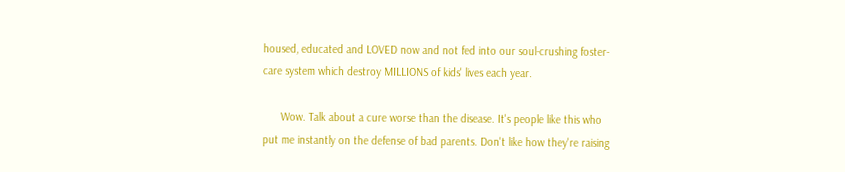housed, educated and LOVED now and not fed into our soul-crushing foster-care system which destroy MILLIONS of kids' lives each year.

      Wow. Talk about a cure worse than the disease. It's people like this who put me instantly on the defense of bad parents. Don't like how they're raising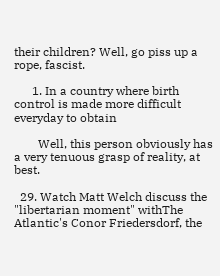their children? Well, go piss up a rope, fascist.

      1. In a country where birth control is made more difficult everyday to obtain

        Well, this person obviously has a very tenuous grasp of reality, at best.

  29. Watch Matt Welch discuss the "libertarian moment" withThe Atlantic's Conor Friedersdorf, the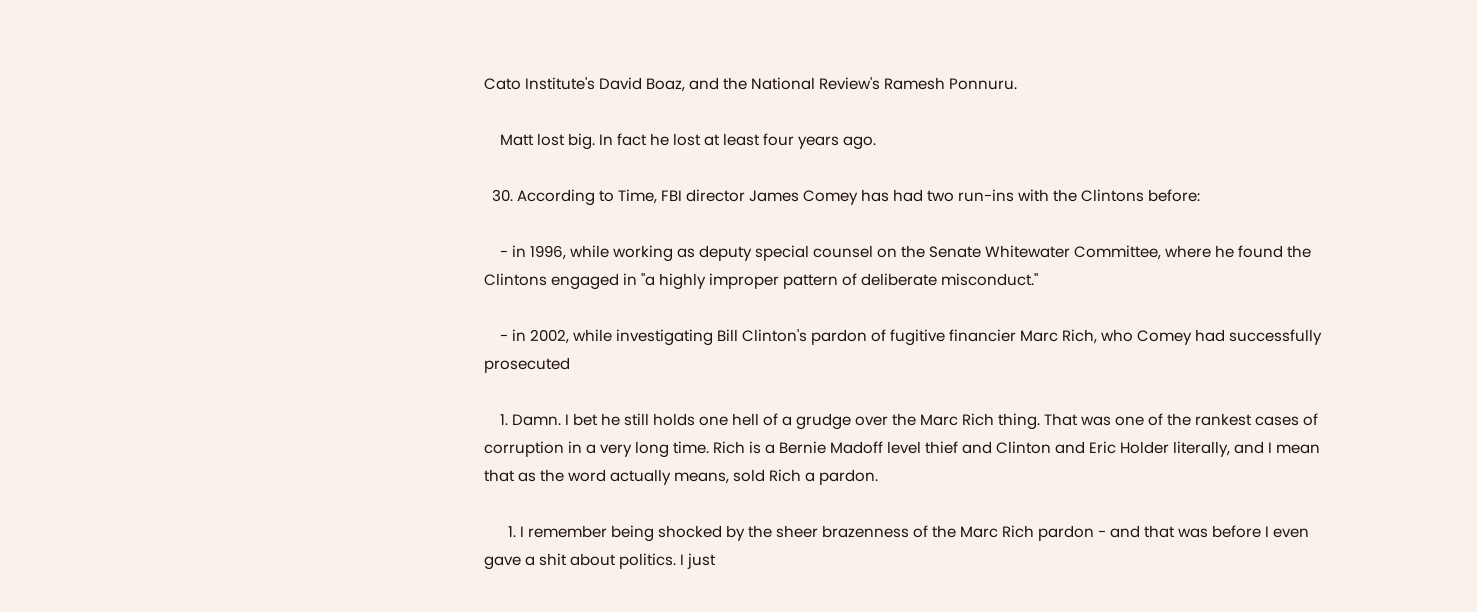Cato Institute's David Boaz, and the National Review's Ramesh Ponnuru.

    Matt lost big. In fact he lost at least four years ago.

  30. According to Time, FBI director James Comey has had two run-ins with the Clintons before:

    - in 1996, while working as deputy special counsel on the Senate Whitewater Committee, where he found the Clintons engaged in "a highly improper pattern of deliberate misconduct."

    - in 2002, while investigating Bill Clinton's pardon of fugitive financier Marc Rich, who Comey had successfully prosecuted

    1. Damn. I bet he still holds one hell of a grudge over the Marc Rich thing. That was one of the rankest cases of corruption in a very long time. Rich is a Bernie Madoff level thief and Clinton and Eric Holder literally, and I mean that as the word actually means, sold Rich a pardon.

      1. I remember being shocked by the sheer brazenness of the Marc Rich pardon - and that was before I even gave a shit about politics. I just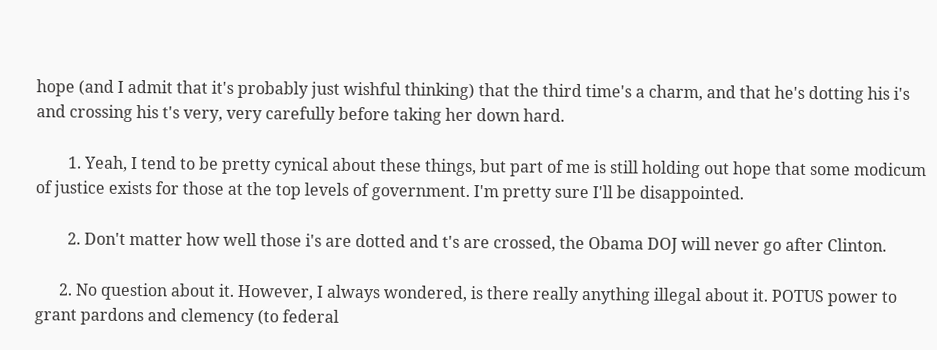hope (and I admit that it's probably just wishful thinking) that the third time's a charm, and that he's dotting his i's and crossing his t's very, very carefully before taking her down hard.

        1. Yeah, I tend to be pretty cynical about these things, but part of me is still holding out hope that some modicum of justice exists for those at the top levels of government. I'm pretty sure I'll be disappointed.

        2. Don't matter how well those i's are dotted and t's are crossed, the Obama DOJ will never go after Clinton.

      2. No question about it. However, I always wondered, is there really anything illegal about it. POTUS power to grant pardons and clemency (to federal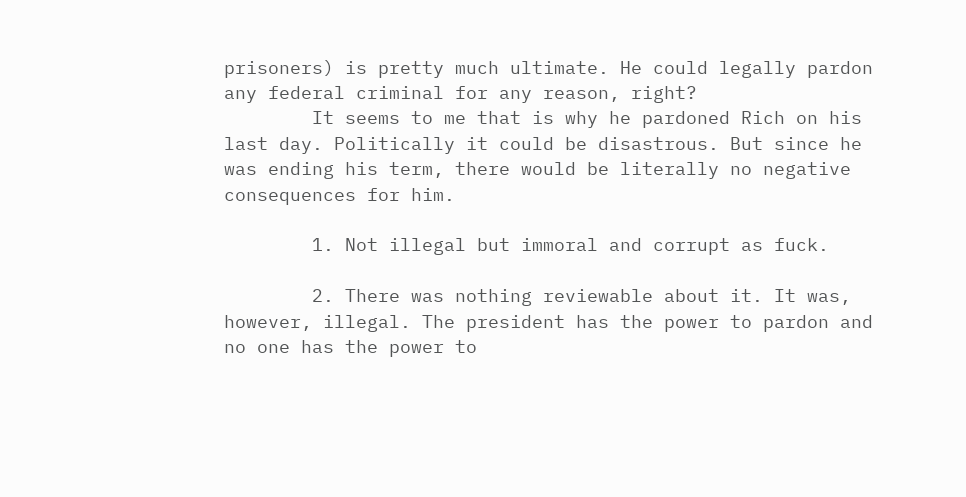prisoners) is pretty much ultimate. He could legally pardon any federal criminal for any reason, right?
        It seems to me that is why he pardoned Rich on his last day. Politically it could be disastrous. But since he was ending his term, there would be literally no negative consequences for him.

        1. Not illegal but immoral and corrupt as fuck.

        2. There was nothing reviewable about it. It was, however, illegal. The president has the power to pardon and no one has the power to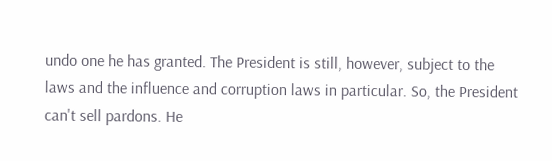undo one he has granted. The President is still, however, subject to the laws and the influence and corruption laws in particular. So, the President can't sell pardons. He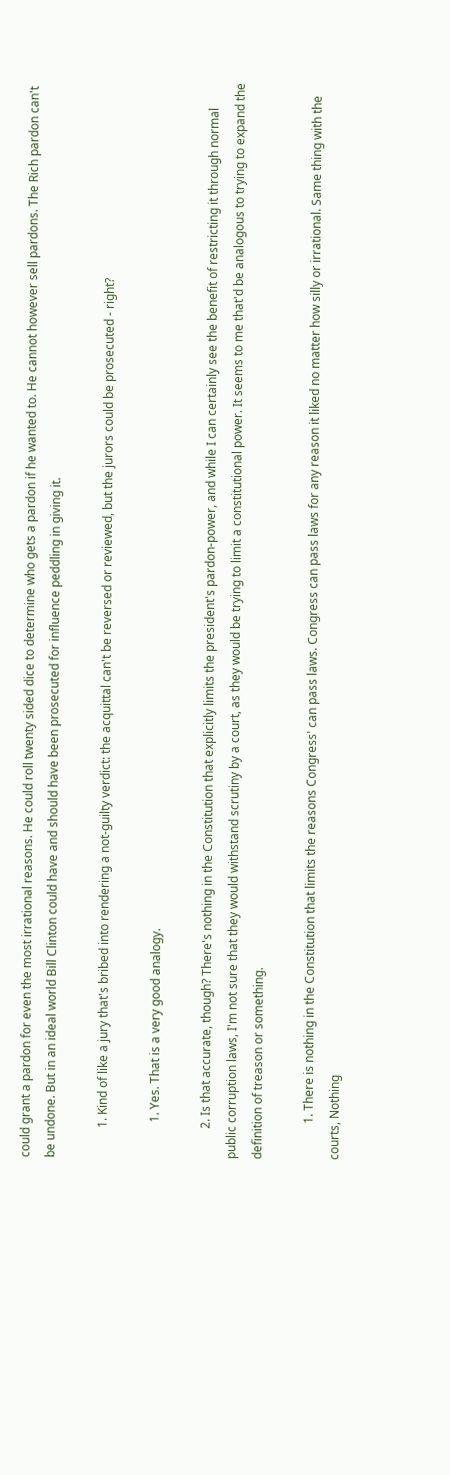could grant a pardon for even the most irrational reasons. He could roll twenty sided dice to determine who gets a pardon if he wanted to. He cannot however sell pardons. The Rich pardon can't be undone. But in an ideal world Bill Clinton could have and should have been prosecuted for influence peddling in giving it.

          1. Kind of like a jury that's bribed into rendering a not-guilty verdict: the acquittal can't be reversed or reviewed, but the jurors could be prosecuted - right?

            1. Yes. That is a very good analogy.

          2. Is that accurate, though? There's nothing in the Constitution that explicitly limits the president's pardon-power, and while I can certainly see the benefit of restricting it through normal public corruption laws, I'm not sure that they would withstand scrutiny by a court, as they would be trying to limit a constitutional power. It seems to me that'd be analogous to trying to expand the definition of treason or something.

            1. There is nothing in the Constitution that limits the reasons Congress' can pass laws. Congress can pass laws for any reason it liked no matter how silly or irrational. Same thing with the courts, Nothing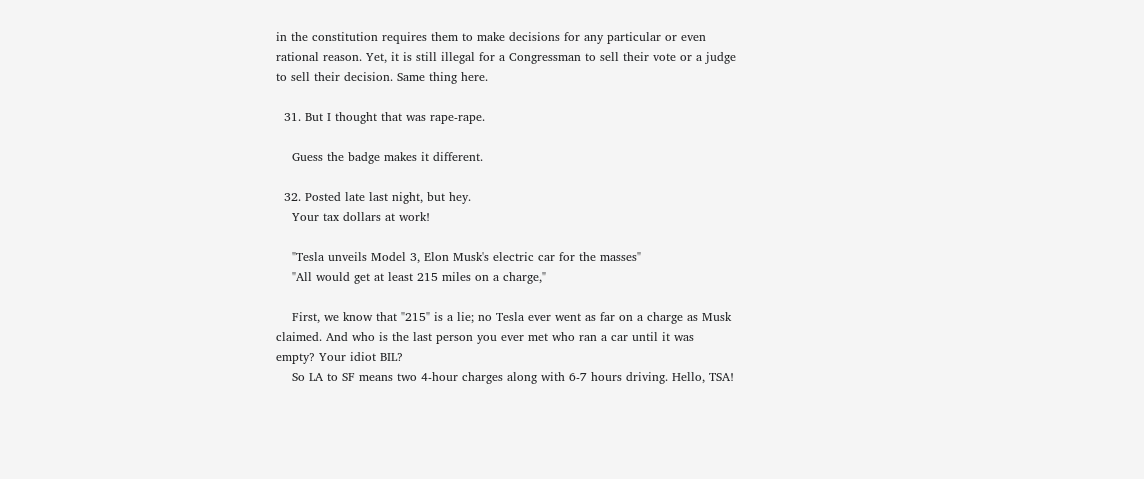in the constitution requires them to make decisions for any particular or even rational reason. Yet, it is still illegal for a Congressman to sell their vote or a judge to sell their decision. Same thing here.

  31. But I thought that was rape-rape.

    Guess the badge makes it different.

  32. Posted late last night, but hey.
    Your tax dollars at work!

    "Tesla unveils Model 3, Elon Musk's electric car for the masses"
    "All would get at least 215 miles on a charge,"

    First, we know that "215" is a lie; no Tesla ever went as far on a charge as Musk claimed. And who is the last person you ever met who ran a car until it was empty? Your idiot BIL?
    So LA to SF means two 4-hour charges along with 6-7 hours driving. Hello, TSA!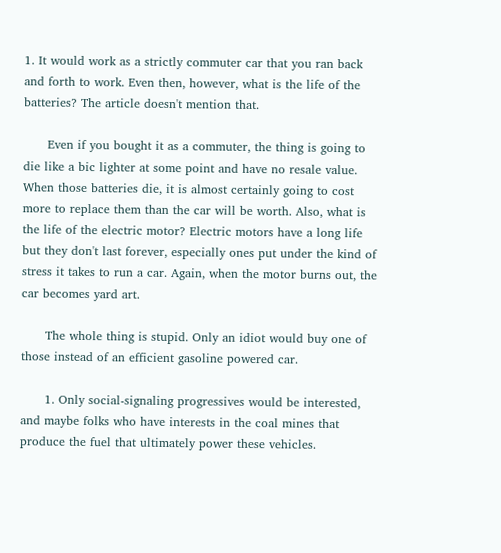1. It would work as a strictly commuter car that you ran back and forth to work. Even then, however, what is the life of the batteries? The article doesn't mention that.

      Even if you bought it as a commuter, the thing is going to die like a bic lighter at some point and have no resale value. When those batteries die, it is almost certainly going to cost more to replace them than the car will be worth. Also, what is the life of the electric motor? Electric motors have a long life but they don't last forever, especially ones put under the kind of stress it takes to run a car. Again, when the motor burns out, the car becomes yard art.

      The whole thing is stupid. Only an idiot would buy one of those instead of an efficient gasoline powered car.

      1. Only social-signaling progressives would be interested, and maybe folks who have interests in the coal mines that produce the fuel that ultimately power these vehicles.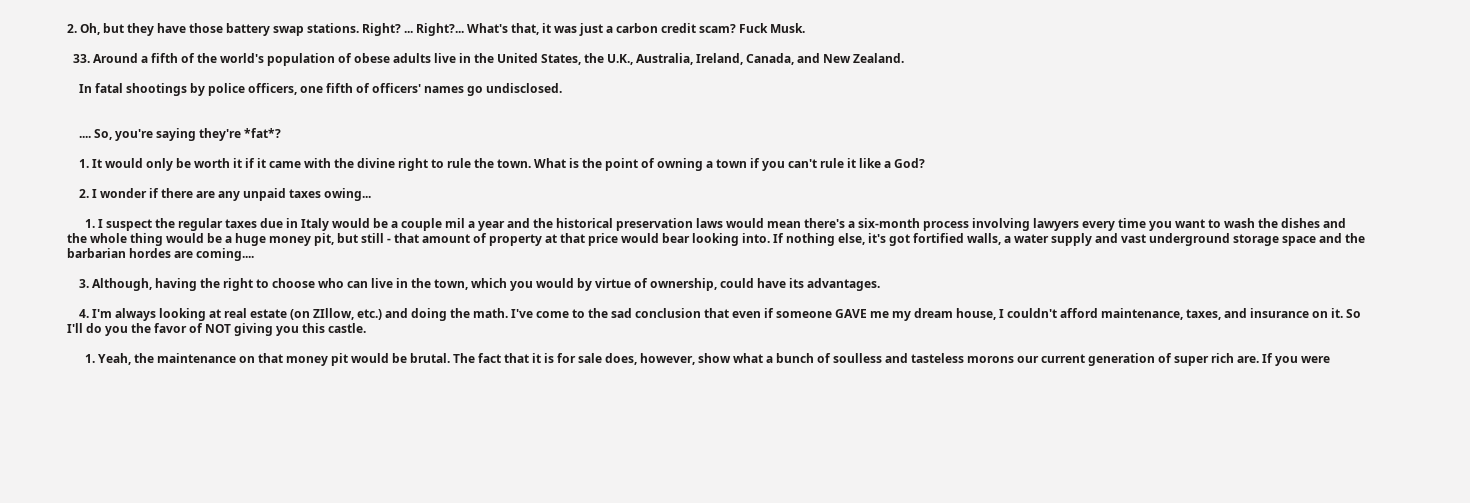2. Oh, but they have those battery swap stations. Right? ... Right?... What's that, it was just a carbon credit scam? Fuck Musk.

  33. Around a fifth of the world's population of obese adults live in the United States, the U.K., Australia, Ireland, Canada, and New Zealand.

    In fatal shootings by police officers, one fifth of officers' names go undisclosed.


    .... So, you're saying they're *fat*?

    1. It would only be worth it if it came with the divine right to rule the town. What is the point of owning a town if you can't rule it like a God?

    2. I wonder if there are any unpaid taxes owing...

      1. I suspect the regular taxes due in Italy would be a couple mil a year and the historical preservation laws would mean there's a six-month process involving lawyers every time you want to wash the dishes and the whole thing would be a huge money pit, but still - that amount of property at that price would bear looking into. If nothing else, it's got fortified walls, a water supply and vast underground storage space and the barbarian hordes are coming....

    3. Although, having the right to choose who can live in the town, which you would by virtue of ownership, could have its advantages.

    4. I'm always looking at real estate (on ZIllow, etc.) and doing the math. I've come to the sad conclusion that even if someone GAVE me my dream house, I couldn't afford maintenance, taxes, and insurance on it. So I'll do you the favor of NOT giving you this castle.

      1. Yeah, the maintenance on that money pit would be brutal. The fact that it is for sale does, however, show what a bunch of soulless and tasteless morons our current generation of super rich are. If you were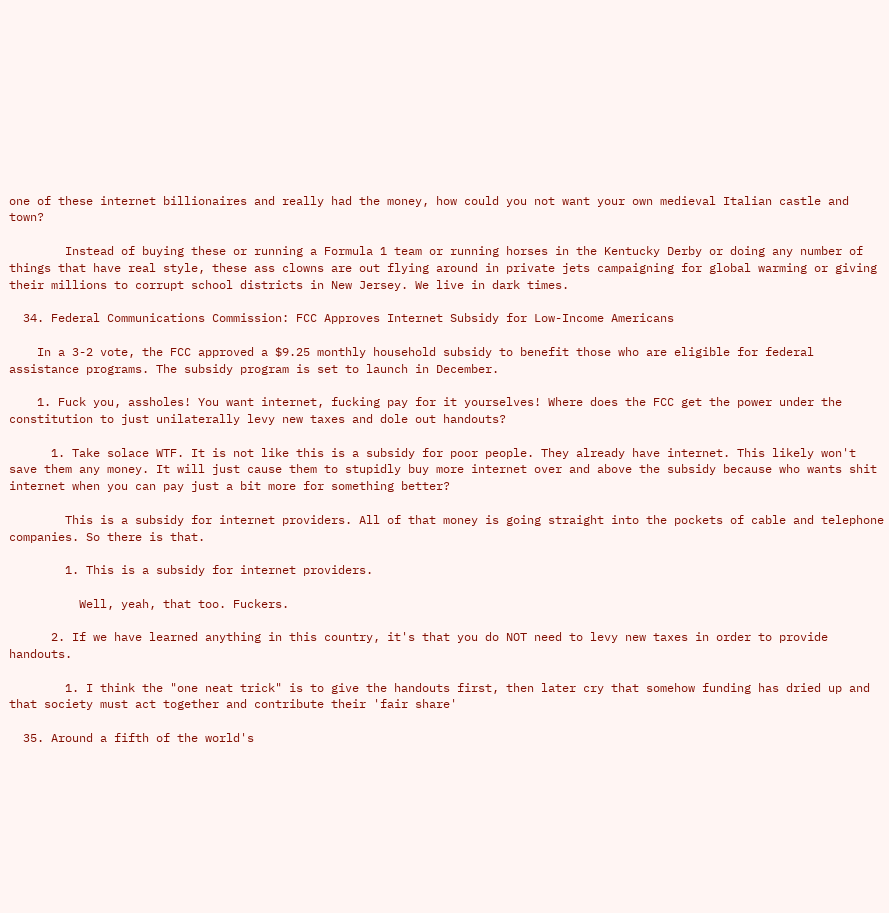one of these internet billionaires and really had the money, how could you not want your own medieval Italian castle and town?

        Instead of buying these or running a Formula 1 team or running horses in the Kentucky Derby or doing any number of things that have real style, these ass clowns are out flying around in private jets campaigning for global warming or giving their millions to corrupt school districts in New Jersey. We live in dark times.

  34. Federal Communications Commission: FCC Approves Internet Subsidy for Low-Income Americans

    In a 3-2 vote, the FCC approved a $9.25 monthly household subsidy to benefit those who are eligible for federal assistance programs. The subsidy program is set to launch in December.

    1. Fuck you, assholes! You want internet, fucking pay for it yourselves! Where does the FCC get the power under the constitution to just unilaterally levy new taxes and dole out handouts?

      1. Take solace WTF. It is not like this is a subsidy for poor people. They already have internet. This likely won't save them any money. It will just cause them to stupidly buy more internet over and above the subsidy because who wants shit internet when you can pay just a bit more for something better?

        This is a subsidy for internet providers. All of that money is going straight into the pockets of cable and telephone companies. So there is that.

        1. This is a subsidy for internet providers.

          Well, yeah, that too. Fuckers.

      2. If we have learned anything in this country, it's that you do NOT need to levy new taxes in order to provide handouts.

        1. I think the "one neat trick" is to give the handouts first, then later cry that somehow funding has dried up and that society must act together and contribute their 'fair share'

  35. Around a fifth of the world's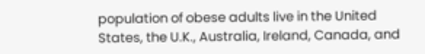population of obese adults live in the United States, the U.K., Australia, Ireland, Canada, and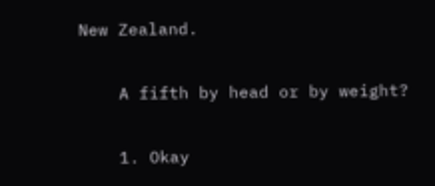New Zealand.

    A fifth by head or by weight?

    1. Okay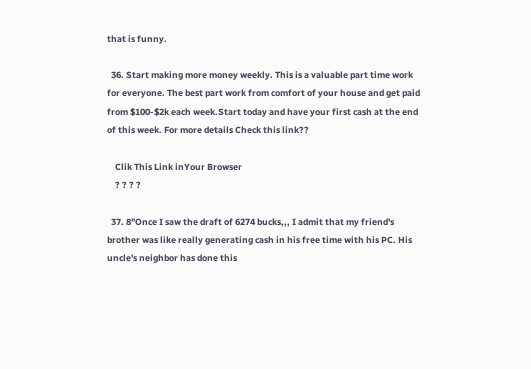that is funny.

  36. Start making more money weekly. This is a valuable part time work for everyone. The best part work from comfort of your house and get paid from $100-$2k each week.Start today and have your first cash at the end of this week. For more details Check this link??

    Clik This Link inYour Browser
    ? ? ? ?

  37. 8"Once I saw the draft of 6274 bucks,,, I admit that my friend's brother was like really generating cash in his free time with his PC. His uncle's neighbor has done this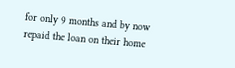for only 9 months and by now repaid the loan on their home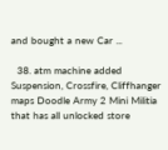and bought a new Car ...

  38. atm machine added Suspension, Crossfire, Cliffhanger maps Doodle Army 2 Mini Militia that has all unlocked store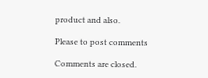product and also.

Please to post comments

Comments are closed.